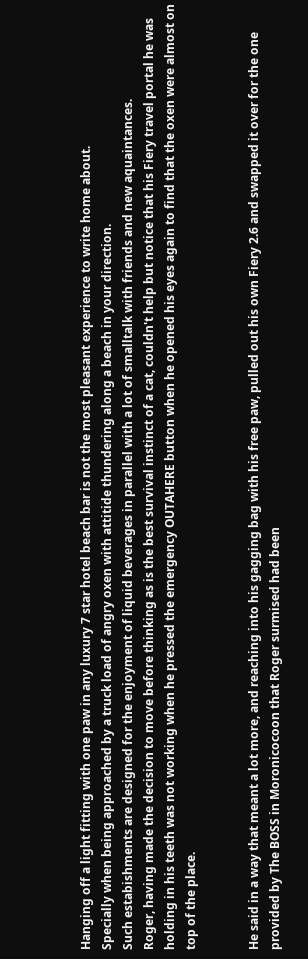Hanging off a light fitting with one paw in any luxury 7 star hotel beach bar is not the most pleasant experience to write home about.
Specially when being approached by a truck load of angry oxen with attitide thundering along a beach in your direction.
Such estabishments are designed for the enjoyment of liquid beverages in parallel with a lot of smalltalk with friends and new aquaintances.
Roger, having made the decision to move before thinking as is the best survival instinct of a cat, couldn't help but notice that his Fiery travel portal he was holding in his teeth was not working when he pressed the emergency OUTAHERE button when he opened his eyes again to find that the oxen were almost on top of the place.


He said in a way that meant a lot more, and reaching into his gagging bag with his free paw, pulled out his own Fiery 2.6 and swapped it over for the one provided by The BOSS in Moronicocoon that Roger surmised had been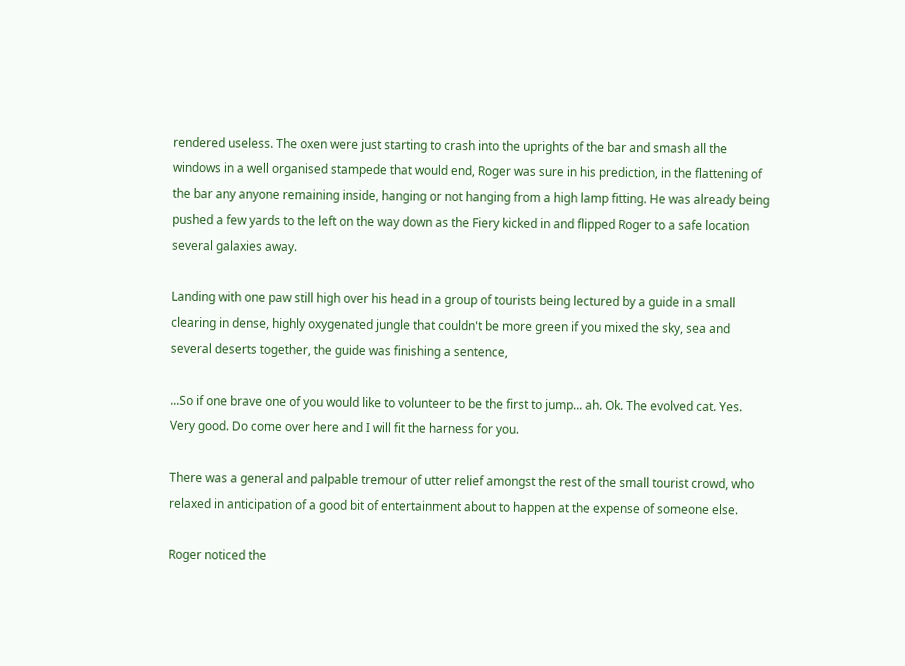rendered useless. The oxen were just starting to crash into the uprights of the bar and smash all the windows in a well organised stampede that would end, Roger was sure in his prediction, in the flattening of the bar any anyone remaining inside, hanging or not hanging from a high lamp fitting. He was already being pushed a few yards to the left on the way down as the Fiery kicked in and flipped Roger to a safe location several galaxies away.

Landing with one paw still high over his head in a group of tourists being lectured by a guide in a small clearing in dense, highly oxygenated jungle that couldn't be more green if you mixed the sky, sea and several deserts together, the guide was finishing a sentence,

...So if one brave one of you would like to volunteer to be the first to jump... ah. Ok. The evolved cat. Yes. Very good. Do come over here and I will fit the harness for you.

There was a general and palpable tremour of utter relief amongst the rest of the small tourist crowd, who relaxed in anticipation of a good bit of entertainment about to happen at the expense of someone else.

Roger noticed the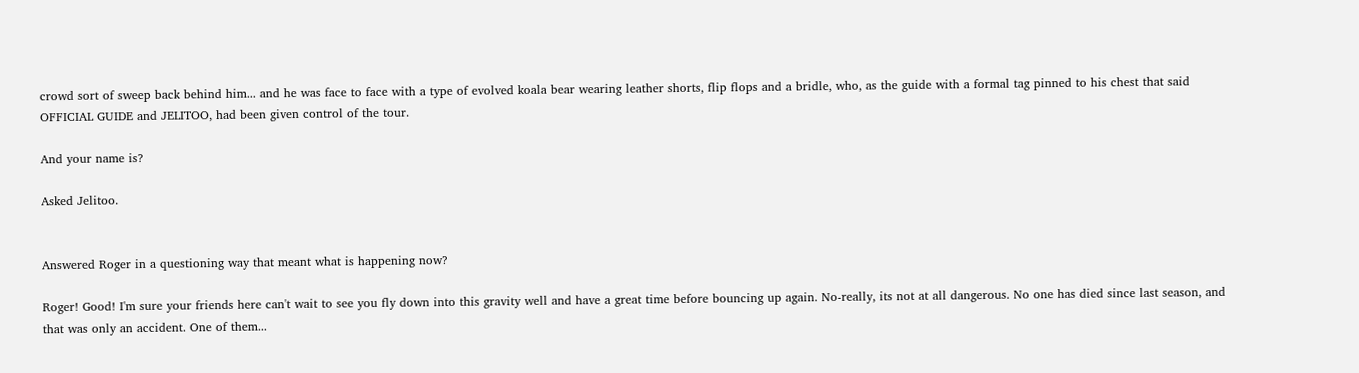crowd sort of sweep back behind him... and he was face to face with a type of evolved koala bear wearing leather shorts, flip flops and a bridle, who, as the guide with a formal tag pinned to his chest that said OFFICIAL GUIDE and JELITOO, had been given control of the tour.

And your name is?

Asked Jelitoo.


Answered Roger in a questioning way that meant what is happening now?

Roger! Good! I'm sure your friends here can't wait to see you fly down into this gravity well and have a great time before bouncing up again. No-really, its not at all dangerous. No one has died since last season, and that was only an accident. One of them...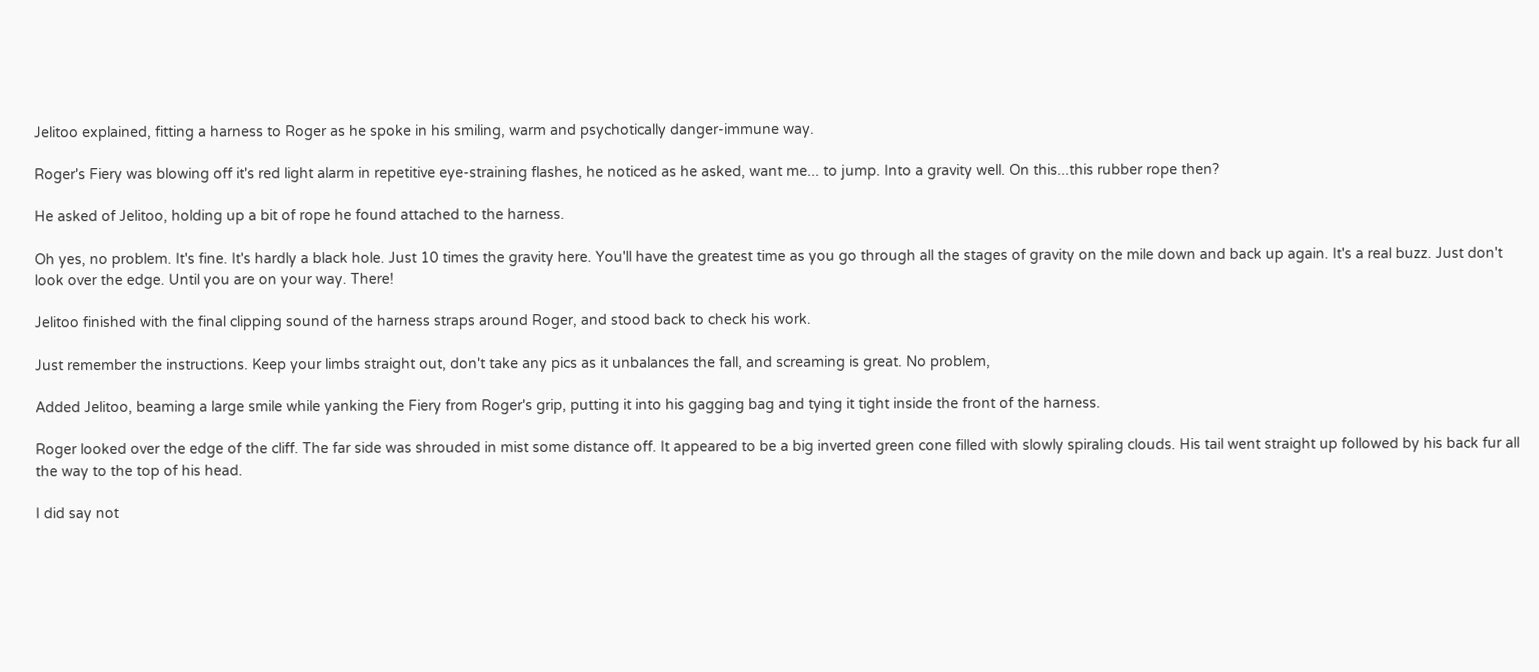Jelitoo explained, fitting a harness to Roger as he spoke in his smiling, warm and psychotically danger-immune way.

Roger's Fiery was blowing off it's red light alarm in repetitive eye-straining flashes, he noticed as he asked, want me... to jump. Into a gravity well. On this...this rubber rope then?

He asked of Jelitoo, holding up a bit of rope he found attached to the harness.

Oh yes, no problem. It's fine. It's hardly a black hole. Just 10 times the gravity here. You'll have the greatest time as you go through all the stages of gravity on the mile down and back up again. It's a real buzz. Just don't look over the edge. Until you are on your way. There!

Jelitoo finished with the final clipping sound of the harness straps around Roger, and stood back to check his work.

Just remember the instructions. Keep your limbs straight out, don't take any pics as it unbalances the fall, and screaming is great. No problem,

Added Jelitoo, beaming a large smile while yanking the Fiery from Roger's grip, putting it into his gagging bag and tying it tight inside the front of the harness.

Roger looked over the edge of the cliff. The far side was shrouded in mist some distance off. It appeared to be a big inverted green cone filled with slowly spiraling clouds. His tail went straight up followed by his back fur all the way to the top of his head.

I did say not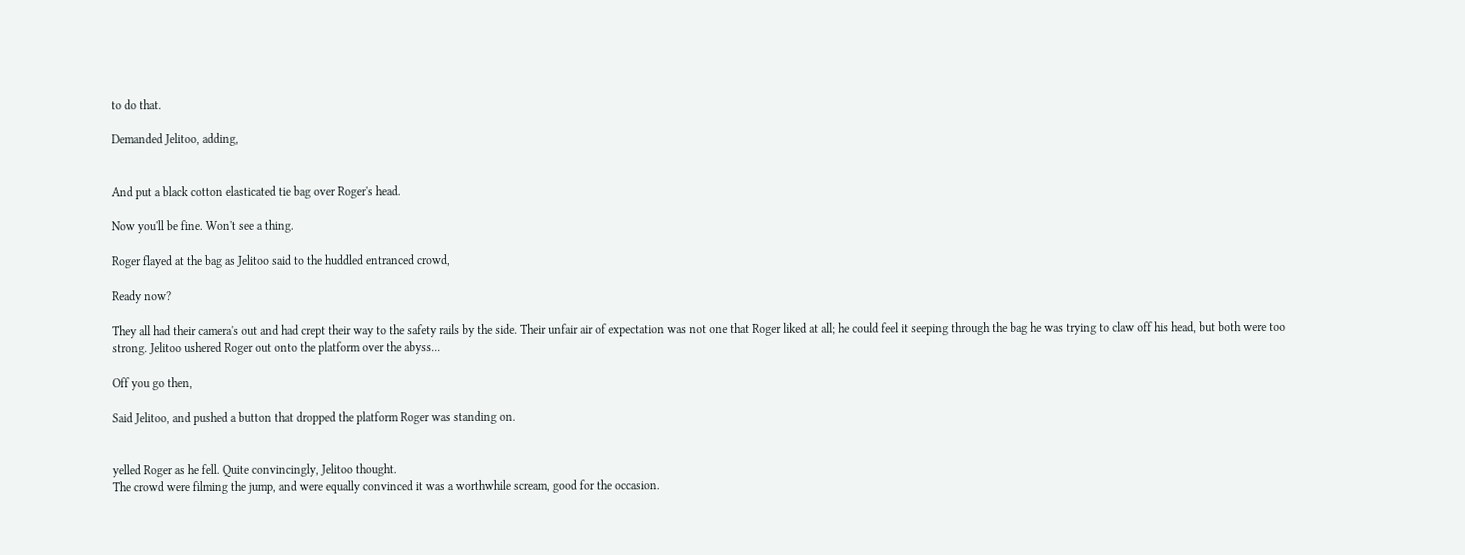to do that.

Demanded Jelitoo, adding,


And put a black cotton elasticated tie bag over Roger's head.

Now you'll be fine. Won't see a thing.

Roger flayed at the bag as Jelitoo said to the huddled entranced crowd,

Ready now?

They all had their camera's out and had crept their way to the safety rails by the side. Their unfair air of expectation was not one that Roger liked at all; he could feel it seeping through the bag he was trying to claw off his head, but both were too strong. Jelitoo ushered Roger out onto the platform over the abyss...

Off you go then,

Said Jelitoo, and pushed a button that dropped the platform Roger was standing on.


yelled Roger as he fell. Quite convincingly, Jelitoo thought.
The crowd were filming the jump, and were equally convinced it was a worthwhile scream, good for the occasion.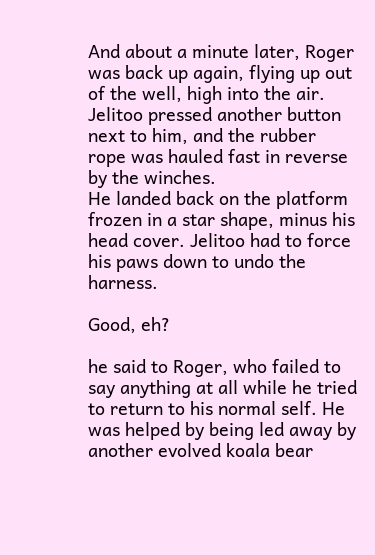And about a minute later, Roger was back up again, flying up out of the well, high into the air. Jelitoo pressed another button next to him, and the rubber rope was hauled fast in reverse by the winches.
He landed back on the platform frozen in a star shape, minus his head cover. Jelitoo had to force his paws down to undo the harness.

Good, eh?

he said to Roger, who failed to say anything at all while he tried to return to his normal self. He was helped by being led away by another evolved koala bear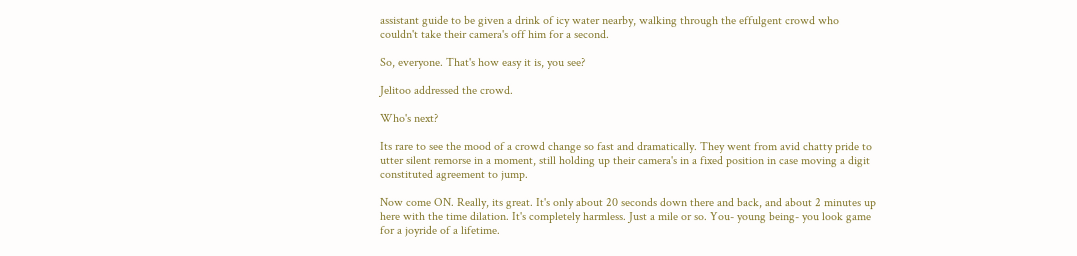assistant guide to be given a drink of icy water nearby, walking through the effulgent crowd who couldn't take their camera's off him for a second.

So, everyone. That's how easy it is, you see?

Jelitoo addressed the crowd.

Who's next?

Its rare to see the mood of a crowd change so fast and dramatically. They went from avid chatty pride to utter silent remorse in a moment, still holding up their camera's in a fixed position in case moving a digit constituted agreement to jump.

Now come ON. Really, its great. It's only about 20 seconds down there and back, and about 2 minutes up here with the time dilation. It's completely harmless. Just a mile or so. You- young being- you look game for a joyride of a lifetime.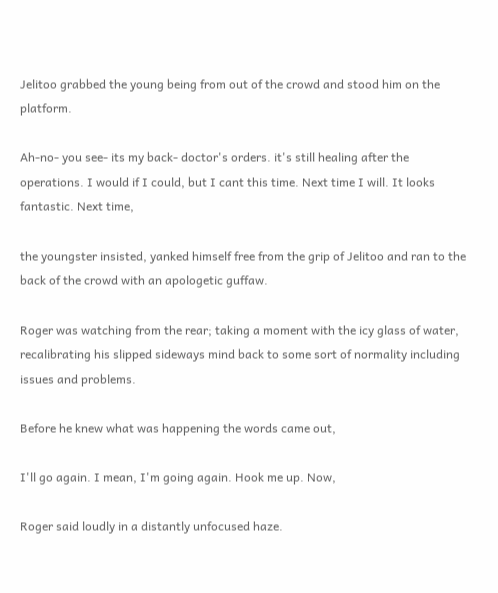Jelitoo grabbed the young being from out of the crowd and stood him on the platform.

Ah-no- you see- its my back- doctor's orders. it's still healing after the operations. I would if I could, but I cant this time. Next time I will. It looks fantastic. Next time,

the youngster insisted, yanked himself free from the grip of Jelitoo and ran to the back of the crowd with an apologetic guffaw.

Roger was watching from the rear; taking a moment with the icy glass of water, recalibrating his slipped sideways mind back to some sort of normality including issues and problems.

Before he knew what was happening the words came out,

I'll go again. I mean, I'm going again. Hook me up. Now,

Roger said loudly in a distantly unfocused haze.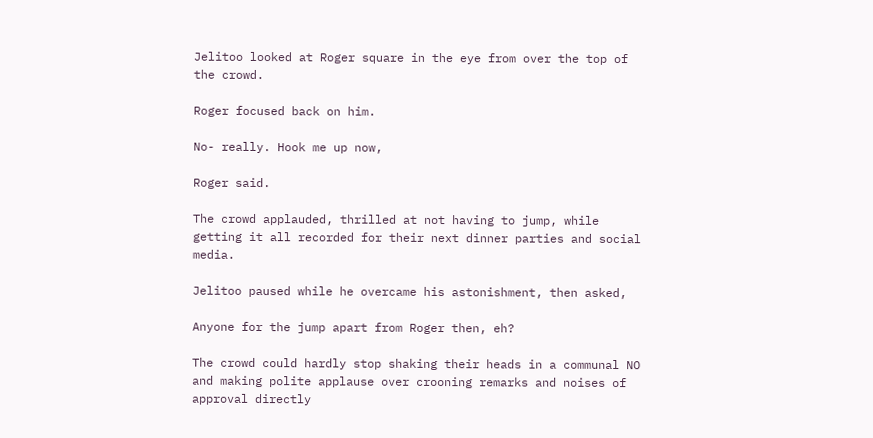Jelitoo looked at Roger square in the eye from over the top of the crowd.

Roger focused back on him.

No- really. Hook me up now,

Roger said.

The crowd applauded, thrilled at not having to jump, while getting it all recorded for their next dinner parties and social media.

Jelitoo paused while he overcame his astonishment, then asked,

Anyone for the jump apart from Roger then, eh?

The crowd could hardly stop shaking their heads in a communal NO and making polite applause over crooning remarks and noises of approval directly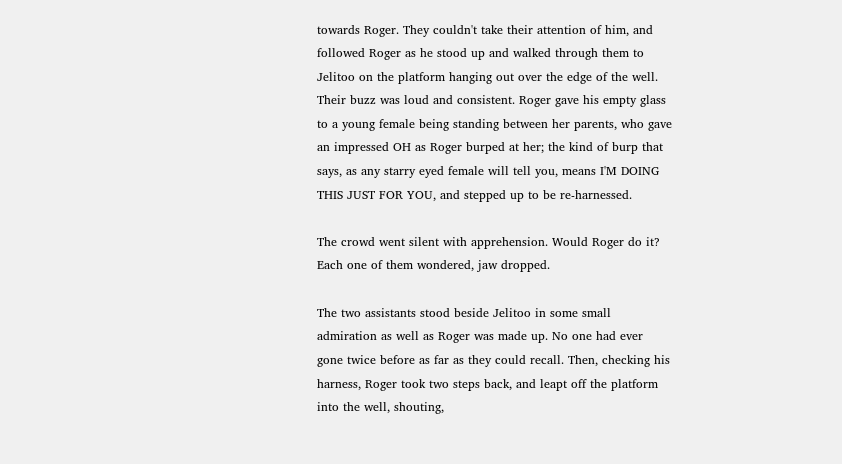towards Roger. They couldn't take their attention of him, and followed Roger as he stood up and walked through them to Jelitoo on the platform hanging out over the edge of the well. Their buzz was loud and consistent. Roger gave his empty glass to a young female being standing between her parents, who gave an impressed OH as Roger burped at her; the kind of burp that says, as any starry eyed female will tell you, means I'M DOING THIS JUST FOR YOU, and stepped up to be re-harnessed.

The crowd went silent with apprehension. Would Roger do it? Each one of them wondered, jaw dropped.

The two assistants stood beside Jelitoo in some small admiration as well as Roger was made up. No one had ever gone twice before as far as they could recall. Then, checking his harness, Roger took two steps back, and leapt off the platform into the well, shouting,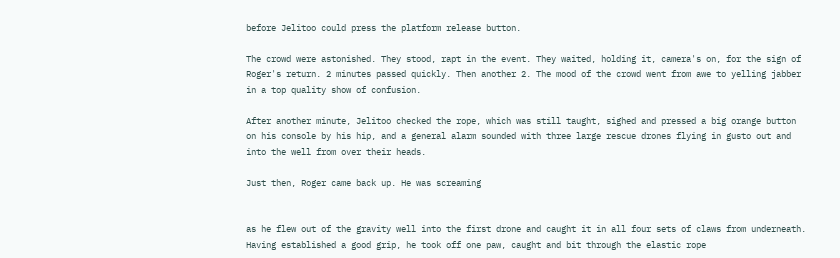before Jelitoo could press the platform release button.

The crowd were astonished. They stood, rapt in the event. They waited, holding it, camera's on, for the sign of Roger's return. 2 minutes passed quickly. Then another 2. The mood of the crowd went from awe to yelling jabber in a top quality show of confusion.

After another minute, Jelitoo checked the rope, which was still taught, sighed and pressed a big orange button on his console by his hip, and a general alarm sounded with three large rescue drones flying in gusto out and into the well from over their heads.

Just then, Roger came back up. He was screaming


as he flew out of the gravity well into the first drone and caught it in all four sets of claws from underneath. Having established a good grip, he took off one paw, caught and bit through the elastic rope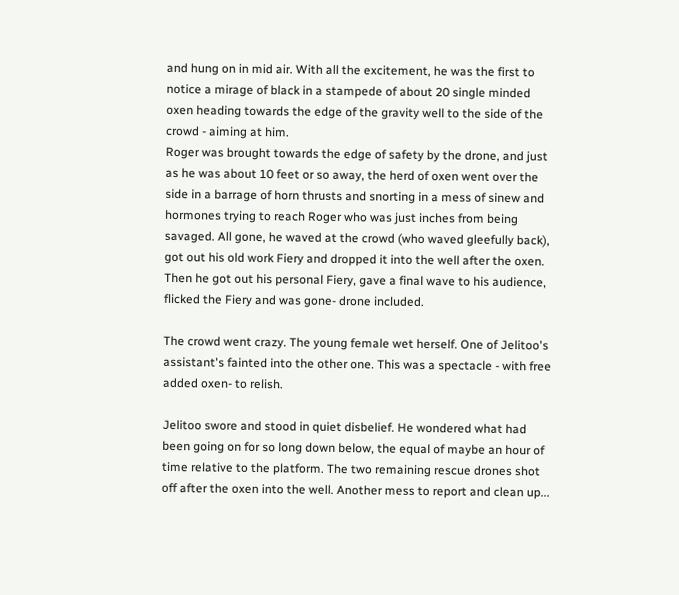and hung on in mid air. With all the excitement, he was the first to notice a mirage of black in a stampede of about 20 single minded oxen heading towards the edge of the gravity well to the side of the crowd - aiming at him.
Roger was brought towards the edge of safety by the drone, and just as he was about 10 feet or so away, the herd of oxen went over the side in a barrage of horn thrusts and snorting in a mess of sinew and hormones trying to reach Roger who was just inches from being savaged. All gone, he waved at the crowd (who waved gleefully back), got out his old work Fiery and dropped it into the well after the oxen. Then he got out his personal Fiery, gave a final wave to his audience, flicked the Fiery and was gone- drone included.

The crowd went crazy. The young female wet herself. One of Jelitoo's assistant's fainted into the other one. This was a spectacle - with free added oxen- to relish.

Jelitoo swore and stood in quiet disbelief. He wondered what had been going on for so long down below, the equal of maybe an hour of time relative to the platform. The two remaining rescue drones shot off after the oxen into the well. Another mess to report and clean up...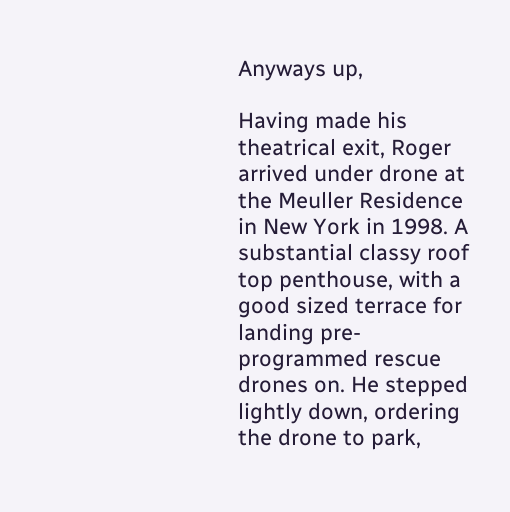Anyways up,

Having made his theatrical exit, Roger arrived under drone at the Meuller Residence in New York in 1998. A substantial classy roof top penthouse, with a good sized terrace for landing pre-programmed rescue drones on. He stepped lightly down, ordering the drone to park,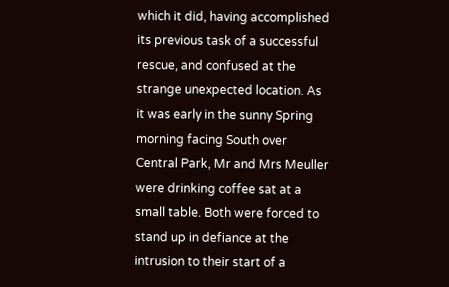which it did, having accomplished its previous task of a successful rescue, and confused at the strange unexpected location. As it was early in the sunny Spring morning facing South over Central Park, Mr and Mrs Meuller were drinking coffee sat at a small table. Both were forced to stand up in defiance at the intrusion to their start of a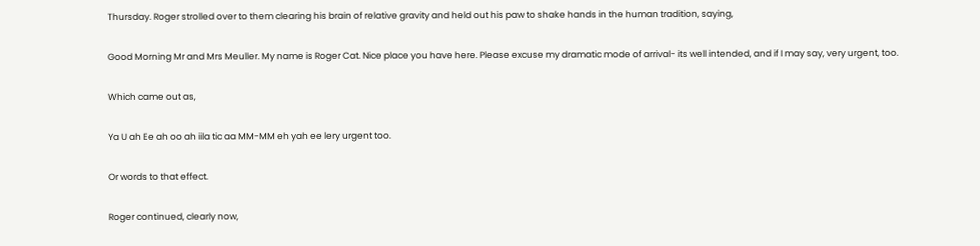Thursday. Roger strolled over to them clearing his brain of relative gravity and held out his paw to shake hands in the human tradition, saying,

Good Morning Mr and Mrs Meuller. My name is Roger Cat. Nice place you have here. Please excuse my dramatic mode of arrival- its well intended, and if I may say, very urgent, too.

Which came out as,

Ya U ah Ee ah oo ah iila tic aa MM-MM eh yah ee lery urgent too.

Or words to that effect.

Roger continued, clearly now,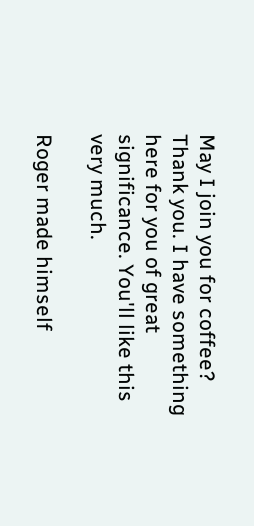May I join you for coffee? Thank you. I have something here for you of great significance. You'll like this very much.

Roger made himself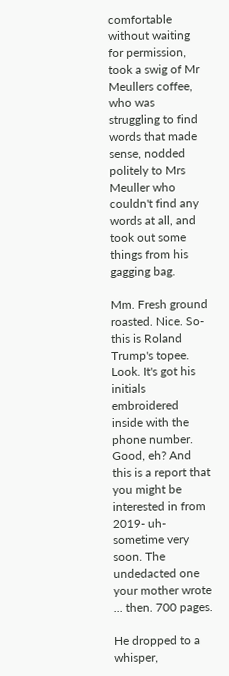comfortable without waiting for permission, took a swig of Mr Meullers coffee, who was struggling to find words that made sense, nodded politely to Mrs Meuller who couldn't find any words at all, and took out some things from his gagging bag.

Mm. Fresh ground roasted. Nice. So- this is Roland Trump's topee. Look. It's got his initials embroidered inside with the phone number. Good, eh? And this is a report that you might be interested in from 2019- uh- sometime very soon. The undedacted one your mother wrote ... then. 700 pages.

He dropped to a whisper,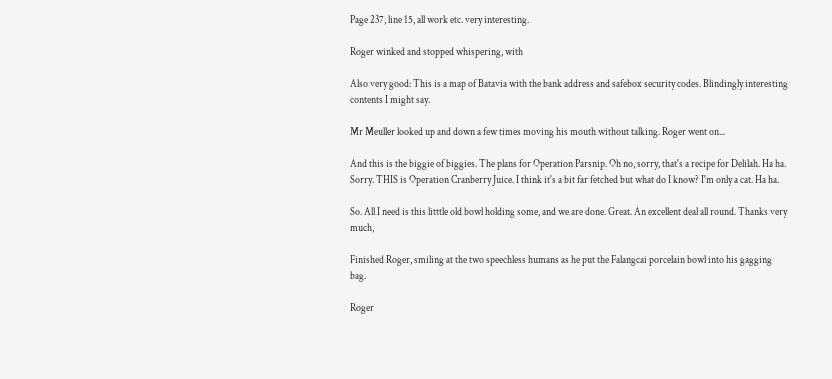Page 237, line 15, all work etc. very interesting.

Roger winked and stopped whispering, with

Also very good: This is a map of Batavia with the bank address and safebox security codes. Blindingly interesting contents I might say.

Mr Meuller looked up and down a few times moving his mouth without talking. Roger went on...

And this is the biggie of biggies. The plans for Operation Parsnip. Oh no, sorry, that's a recipe for Delilah. Ha ha. Sorry. THIS is Operation Cranberry Juice. I think it's a bit far fetched but what do I know? I'm only a cat. Ha ha.

So. All I need is this litttle old bowl holding some, and we are done. Great. An excellent deal all round. Thanks very much,

Finished Roger, smiling at the two speechless humans as he put the Falangcai porcelain bowl into his gagging bag.

Roger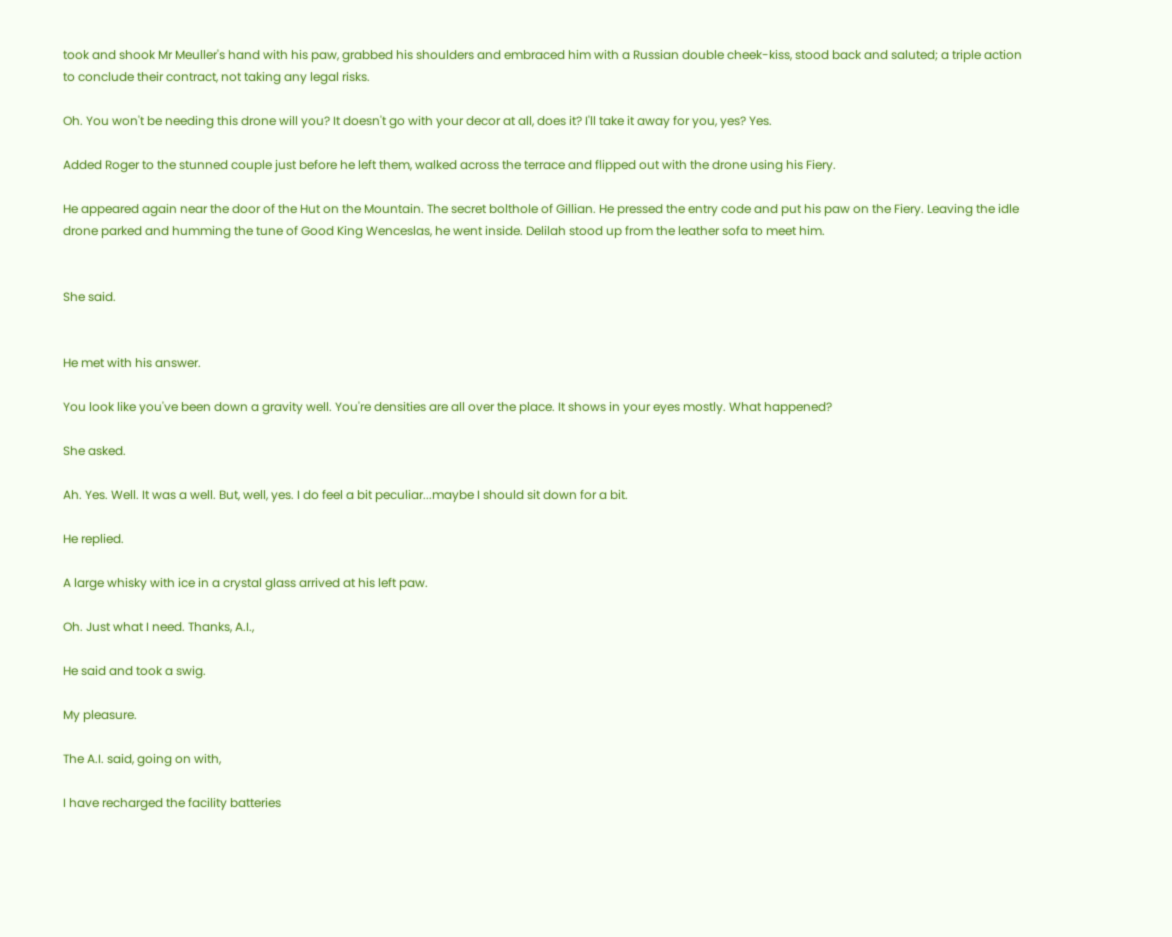took and shook Mr Meuller's hand with his paw, grabbed his shoulders and embraced him with a Russian double cheek-kiss, stood back and saluted; a triple action to conclude their contract, not taking any legal risks.

Oh. You won't be needing this drone will you? It doesn't go with your decor at all, does it? I'll take it away for you, yes? Yes.

Added Roger to the stunned couple just before he left them, walked across the terrace and flipped out with the drone using his Fiery.

He appeared again near the door of the Hut on the Mountain. The secret bolthole of Gillian. He pressed the entry code and put his paw on the Fiery. Leaving the idle drone parked and humming the tune of Good King Wenceslas, he went inside. Delilah stood up from the leather sofa to meet him.


She said.


He met with his answer.

You look like you've been down a gravity well. You're densities are all over the place. It shows in your eyes mostly. What happened?

She asked.

Ah. Yes. Well. It was a well. But, well, yes. I do feel a bit peculiar...maybe I should sit down for a bit.

He replied.

A large whisky with ice in a crystal glass arrived at his left paw.

Oh. Just what I need. Thanks, A.I.,

He said and took a swig.

My pleasure.

The A.I. said, going on with,

I have recharged the facility batteries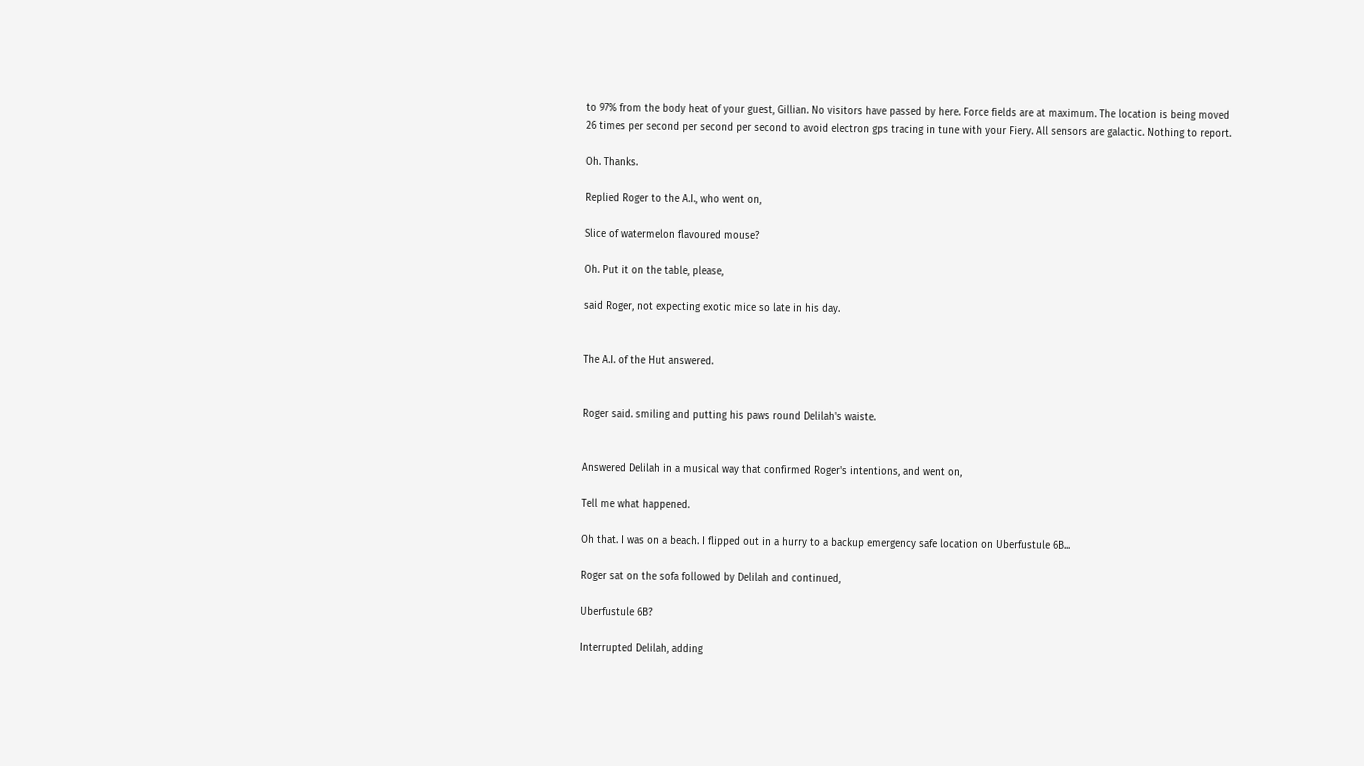to 97% from the body heat of your guest, Gillian. No visitors have passed by here. Force fields are at maximum. The location is being moved 26 times per second per second per second to avoid electron gps tracing in tune with your Fiery. All sensors are galactic. Nothing to report.

Oh. Thanks.

Replied Roger to the A.I., who went on,

Slice of watermelon flavoured mouse?

Oh. Put it on the table, please,

said Roger, not expecting exotic mice so late in his day.


The A.I. of the Hut answered.


Roger said. smiling and putting his paws round Delilah's waiste.


Answered Delilah in a musical way that confirmed Roger's intentions, and went on,

Tell me what happened.

Oh that. I was on a beach. I flipped out in a hurry to a backup emergency safe location on Uberfustule 6B...

Roger sat on the sofa followed by Delilah and continued,

Uberfustule 6B?

Interrupted Delilah, adding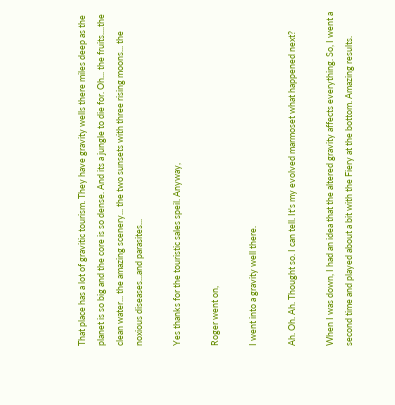That place has a lot of gravitic tourism. They have gravity wells there miles deep as the planet is so big and the core is so dense. And its a jungle to die for. Oh... the fruits....the clean water... the amazing scenery... the two sunsets with three rising moons... the noxious diseases...and parasites...

Yes thanks for the touristic sales speil. Anyway,

Roger went on,

I went into a gravity well there.

Ah. Oh. Ah. Thought so. I can tell. It's my evolved marmoset what happened next?

When I was down, I had an idea that the altered gravity affects everything. So, I went a second time and played about a bit with the Fiery at the bottom. Amazing results.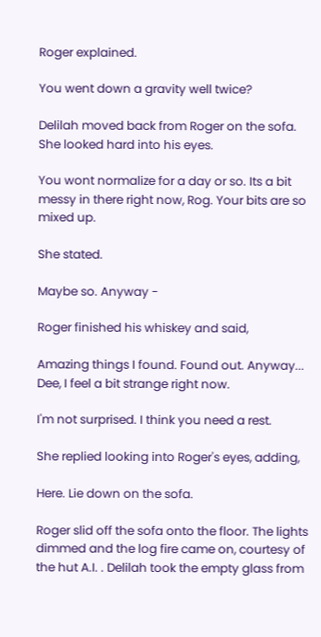Roger explained.

You went down a gravity well twice?

Delilah moved back from Roger on the sofa. She looked hard into his eyes.

You wont normalize for a day or so. Its a bit messy in there right now, Rog. Your bits are so mixed up.

She stated.

Maybe so. Anyway -

Roger finished his whiskey and said,

Amazing things I found. Found out. Anyway... Dee, I feel a bit strange right now.

I'm not surprised. I think you need a rest.

She replied looking into Roger's eyes, adding,

Here. Lie down on the sofa.

Roger slid off the sofa onto the floor. The lights dimmed and the log fire came on, courtesy of the hut A.I. . Delilah took the empty glass from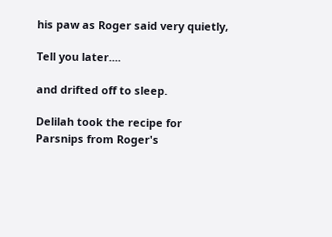his paw as Roger said very quietly,

Tell you later....

and drifted off to sleep.

Delilah took the recipe for Parsnips from Roger's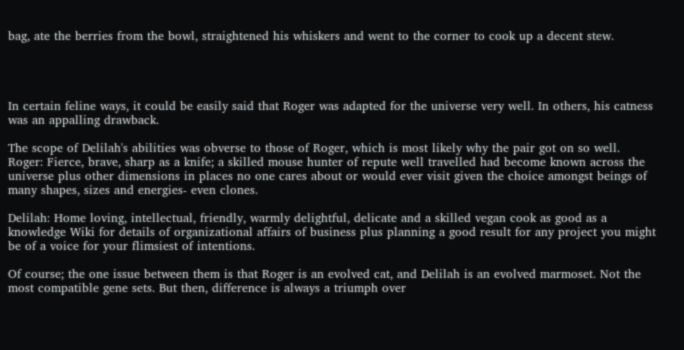bag, ate the berries from the bowl, straightened his whiskers and went to the corner to cook up a decent stew.




In certain feline ways, it could be easily said that Roger was adapted for the universe very well. In others, his catness was an appalling drawback.

The scope of Delilah's abilities was obverse to those of Roger, which is most likely why the pair got on so well. Roger: Fierce, brave, sharp as a knife; a skilled mouse hunter of repute well travelled had become known across the universe plus other dimensions in places no one cares about or would ever visit given the choice amongst beings of many shapes, sizes and energies- even clones.

Delilah: Home loving, intellectual, friendly, warmly delightful, delicate and a skilled vegan cook as good as a knowledge Wiki for details of organizational affairs of business plus planning a good result for any project you might be of a voice for your flimsiest of intentions.

Of course; the one issue between them is that Roger is an evolved cat, and Delilah is an evolved marmoset. Not the most compatible gene sets. But then, difference is always a triumph over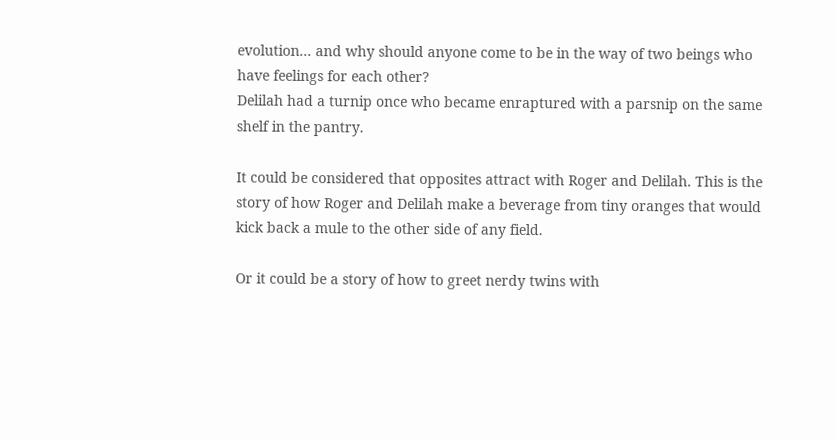evolution... and why should anyone come to be in the way of two beings who have feelings for each other?
Delilah had a turnip once who became enraptured with a parsnip on the same shelf in the pantry.

It could be considered that opposites attract with Roger and Delilah. This is the story of how Roger and Delilah make a beverage from tiny oranges that would kick back a mule to the other side of any field.

Or it could be a story of how to greet nerdy twins with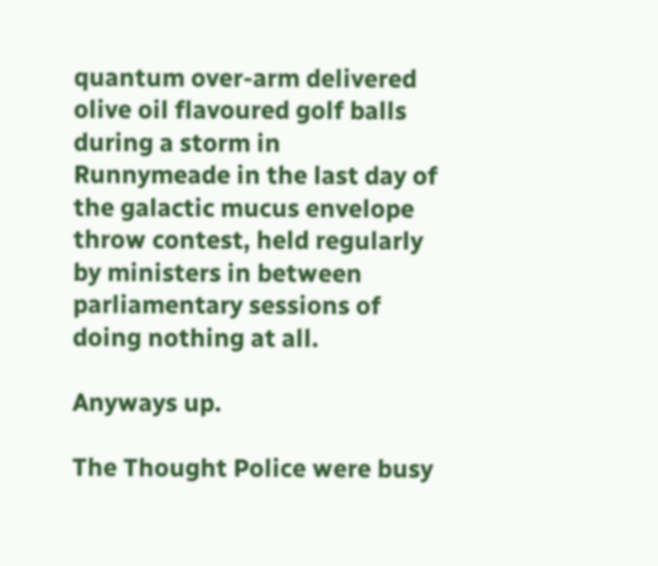quantum over-arm delivered olive oil flavoured golf balls during a storm in Runnymeade in the last day of the galactic mucus envelope throw contest, held regularly by ministers in between parliamentary sessions of doing nothing at all.

Anyways up.

The Thought Police were busy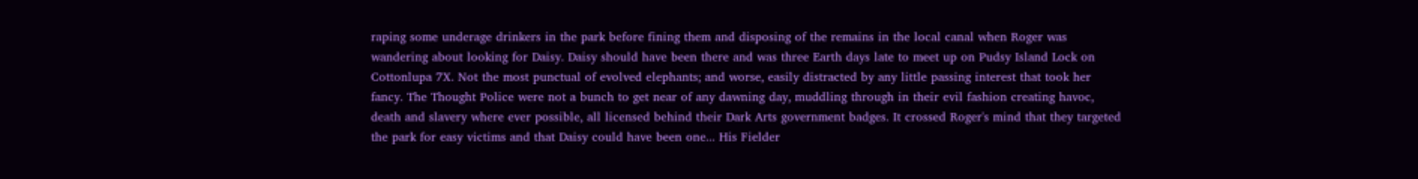raping some underage drinkers in the park before fining them and disposing of the remains in the local canal when Roger was wandering about looking for Daisy. Daisy should have been there and was three Earth days late to meet up on Pudsy Island Lock on Cottonlupa 7X. Not the most punctual of evolved elephants; and worse, easily distracted by any little passing interest that took her fancy. The Thought Police were not a bunch to get near of any dawning day, muddling through in their evil fashion creating havoc, death and slavery where ever possible, all licensed behind their Dark Arts government badges. It crossed Roger's mind that they targeted the park for easy victims and that Daisy could have been one... His Fielder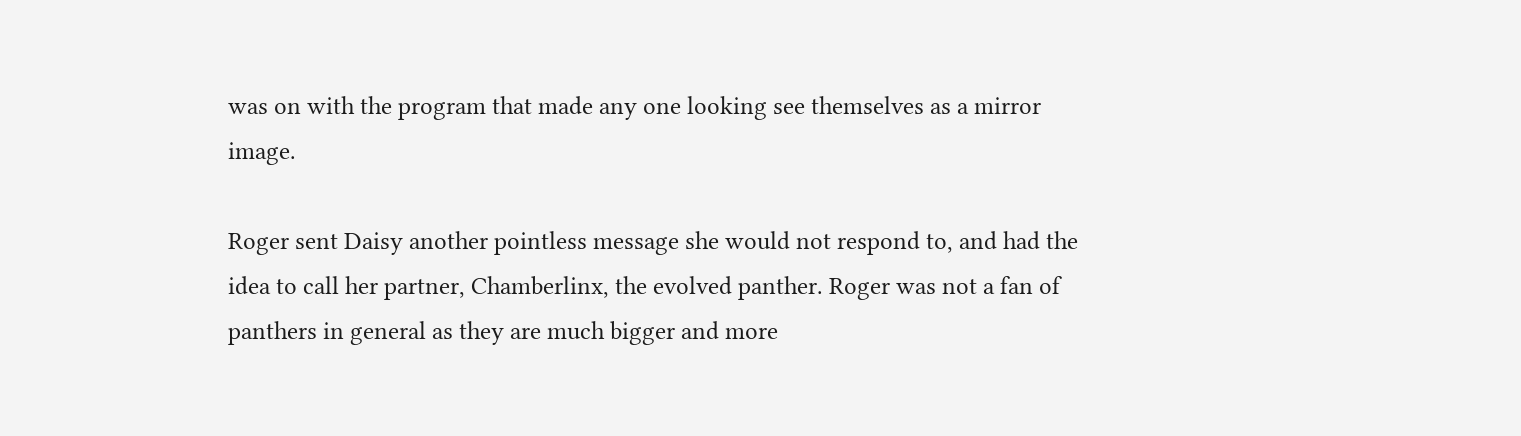was on with the program that made any one looking see themselves as a mirror image.

Roger sent Daisy another pointless message she would not respond to, and had the idea to call her partner, Chamberlinx, the evolved panther. Roger was not a fan of panthers in general as they are much bigger and more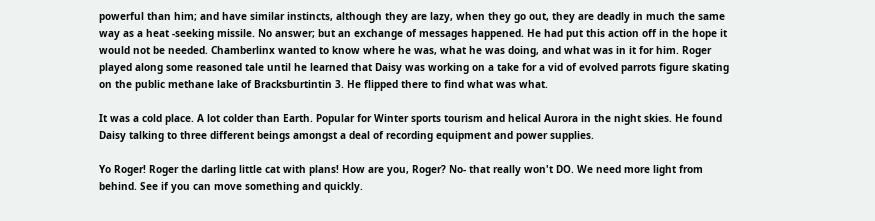powerful than him; and have similar instincts, although they are lazy, when they go out, they are deadly in much the same way as a heat -seeking missile. No answer; but an exchange of messages happened. He had put this action off in the hope it would not be needed. Chamberlinx wanted to know where he was, what he was doing, and what was in it for him. Roger played along some reasoned tale until he learned that Daisy was working on a take for a vid of evolved parrots figure skating on the public methane lake of Bracksburtintin 3. He flipped there to find what was what.

It was a cold place. A lot colder than Earth. Popular for Winter sports tourism and helical Aurora in the night skies. He found Daisy talking to three different beings amongst a deal of recording equipment and power supplies.

Yo Roger! Roger the darling little cat with plans! How are you, Roger? No- that really won't DO. We need more light from behind. See if you can move something and quickly.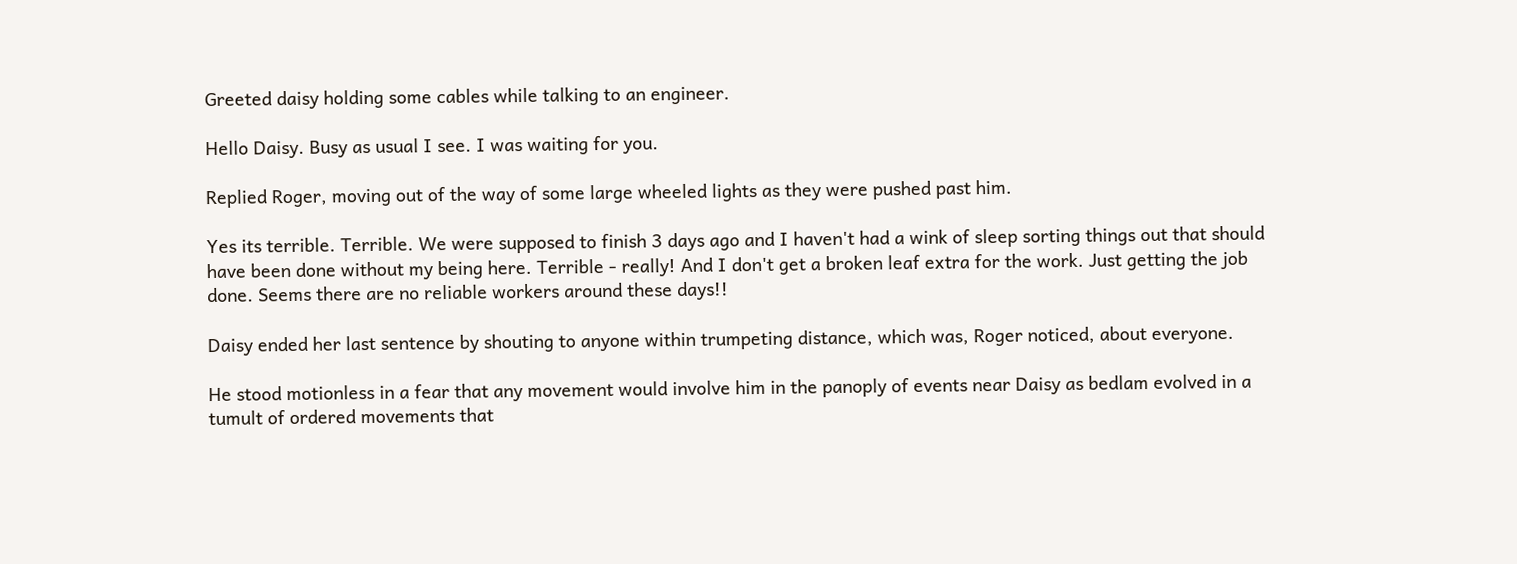Greeted daisy holding some cables while talking to an engineer.

Hello Daisy. Busy as usual I see. I was waiting for you.

Replied Roger, moving out of the way of some large wheeled lights as they were pushed past him.

Yes its terrible. Terrible. We were supposed to finish 3 days ago and I haven't had a wink of sleep sorting things out that should have been done without my being here. Terrible - really! And I don't get a broken leaf extra for the work. Just getting the job done. Seems there are no reliable workers around these days!!

Daisy ended her last sentence by shouting to anyone within trumpeting distance, which was, Roger noticed, about everyone.

He stood motionless in a fear that any movement would involve him in the panoply of events near Daisy as bedlam evolved in a tumult of ordered movements that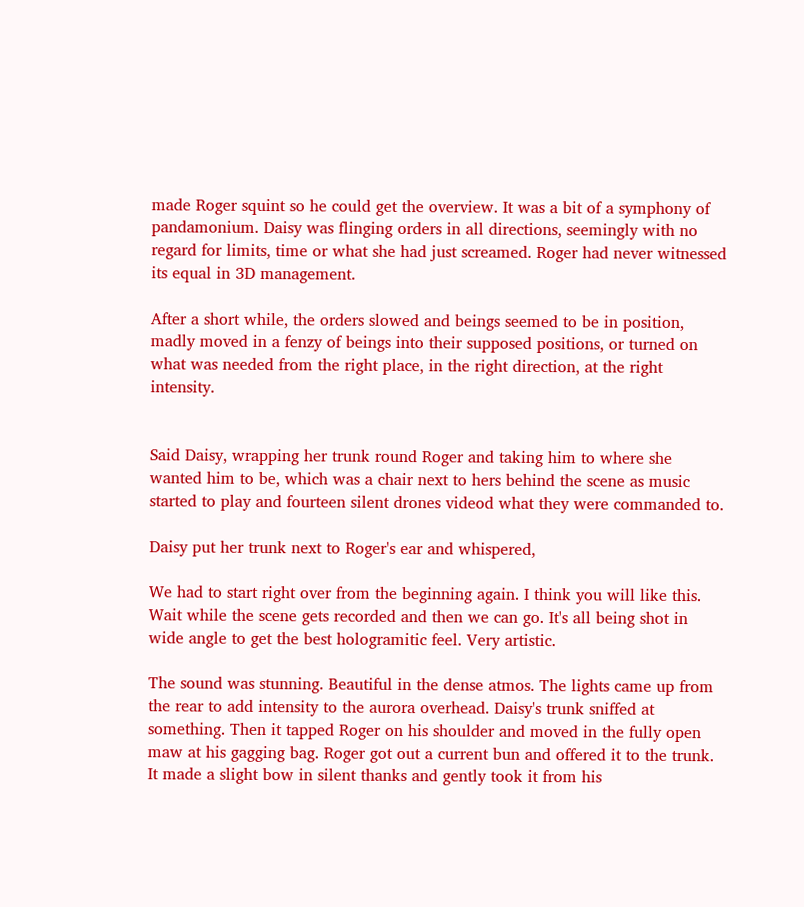made Roger squint so he could get the overview. It was a bit of a symphony of pandamonium. Daisy was flinging orders in all directions, seemingly with no regard for limits, time or what she had just screamed. Roger had never witnessed its equal in 3D management.

After a short while, the orders slowed and beings seemed to be in position, madly moved in a fenzy of beings into their supposed positions, or turned on what was needed from the right place, in the right direction, at the right intensity.


Said Daisy, wrapping her trunk round Roger and taking him to where she wanted him to be, which was a chair next to hers behind the scene as music started to play and fourteen silent drones videod what they were commanded to.

Daisy put her trunk next to Roger's ear and whispered,

We had to start right over from the beginning again. I think you will like this. Wait while the scene gets recorded and then we can go. It's all being shot in wide angle to get the best hologramitic feel. Very artistic.

The sound was stunning. Beautiful in the dense atmos. The lights came up from the rear to add intensity to the aurora overhead. Daisy's trunk sniffed at something. Then it tapped Roger on his shoulder and moved in the fully open maw at his gagging bag. Roger got out a current bun and offered it to the trunk. It made a slight bow in silent thanks and gently took it from his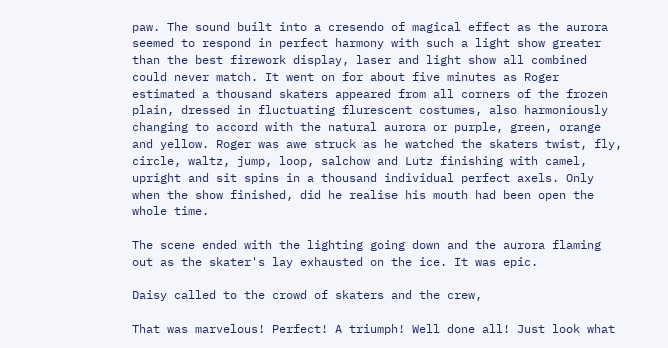paw. The sound built into a cresendo of magical effect as the aurora seemed to respond in perfect harmony with such a light show greater than the best firework display, laser and light show all combined could never match. It went on for about five minutes as Roger estimated a thousand skaters appeared from all corners of the frozen plain, dressed in fluctuating flurescent costumes, also harmoniously changing to accord with the natural aurora or purple, green, orange and yellow. Roger was awe struck as he watched the skaters twist, fly, circle, waltz, jump, loop, salchow and Lutz finishing with camel, upright and sit spins in a thousand individual perfect axels. Only when the show finished, did he realise his mouth had been open the whole time.

The scene ended with the lighting going down and the aurora flaming out as the skater's lay exhausted on the ice. It was epic.

Daisy called to the crowd of skaters and the crew,

That was marvelous! Perfect! A triumph! Well done all! Just look what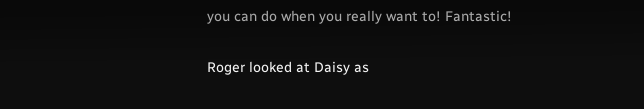you can do when you really want to! Fantastic!

Roger looked at Daisy as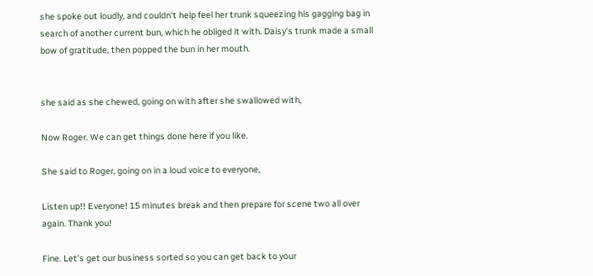she spoke out loudly, and couldn't help feel her trunk squeezing his gagging bag in search of another current bun, which he obliged it with. Daisy's trunk made a small bow of gratitude, then popped the bun in her mouth.


she said as she chewed, going on with after she swallowed with,

Now Roger. We can get things done here if you like.

She said to Roger, going on in a loud voice to everyone,

Listen up!! Everyone! 15 minutes break and then prepare for scene two all over again. Thank you!

Fine. Let's get our business sorted so you can get back to your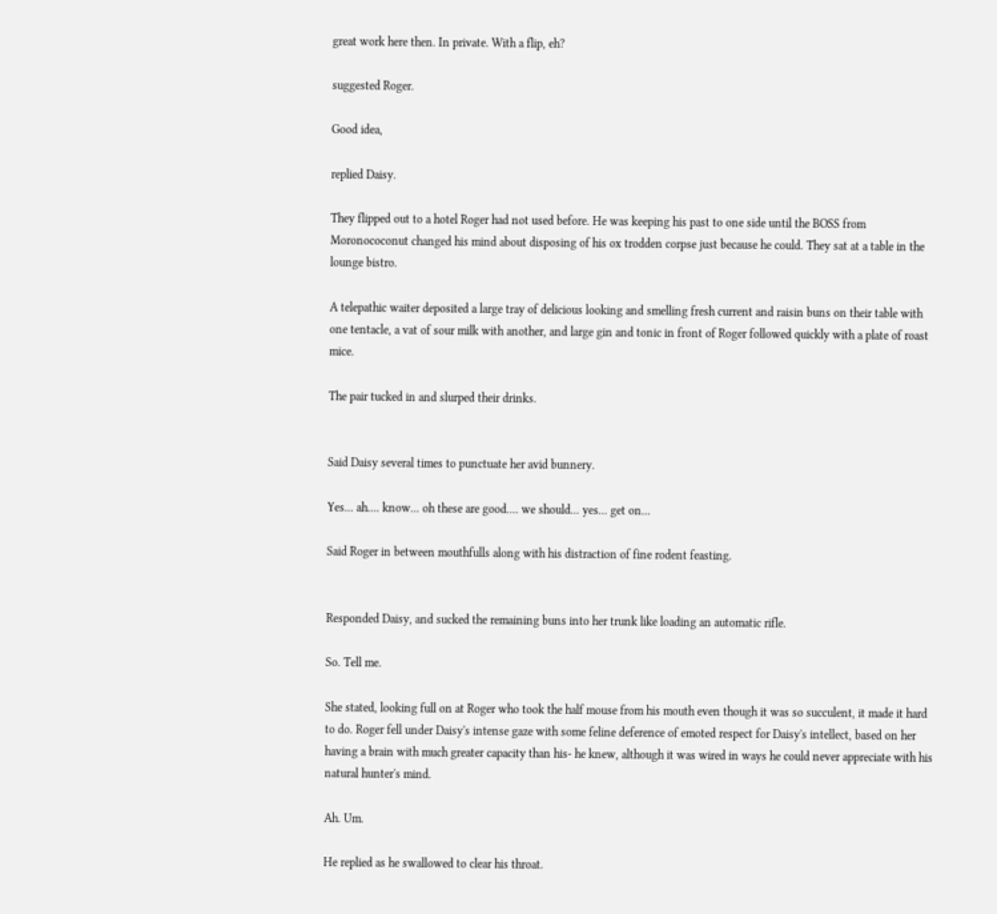great work here then. In private. With a flip, eh?

suggested Roger.

Good idea,

replied Daisy.

They flipped out to a hotel Roger had not used before. He was keeping his past to one side until the BOSS from Moronococonut changed his mind about disposing of his ox trodden corpse just because he could. They sat at a table in the lounge bistro.

A telepathic waiter deposited a large tray of delicious looking and smelling fresh current and raisin buns on their table with one tentacle, a vat of sour milk with another, and large gin and tonic in front of Roger followed quickly with a plate of roast mice.

The pair tucked in and slurped their drinks.


Said Daisy several times to punctuate her avid bunnery.

Yes... ah.... know... oh these are good.... we should... yes... get on...

Said Roger in between mouthfulls along with his distraction of fine rodent feasting.


Responded Daisy, and sucked the remaining buns into her trunk like loading an automatic rifle.

So. Tell me.

She stated, looking full on at Roger who took the half mouse from his mouth even though it was so succulent, it made it hard to do. Roger fell under Daisy's intense gaze with some feline deference of emoted respect for Daisy's intellect, based on her having a brain with much greater capacity than his- he knew, although it was wired in ways he could never appreciate with his natural hunter's mind.

Ah. Um.

He replied as he swallowed to clear his throat.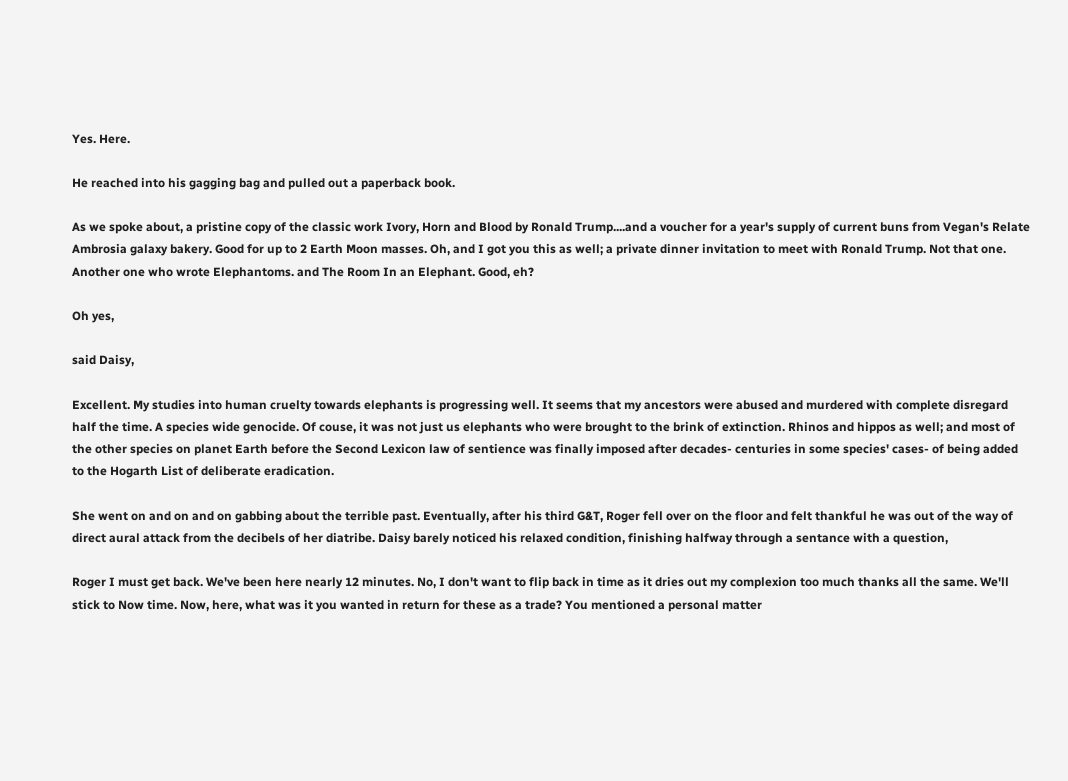Yes. Here.

He reached into his gagging bag and pulled out a paperback book.

As we spoke about, a pristine copy of the classic work Ivory, Horn and Blood by Ronald Trump....and a voucher for a year's supply of current buns from Vegan's Relate Ambrosia galaxy bakery. Good for up to 2 Earth Moon masses. Oh, and I got you this as well; a private dinner invitation to meet with Ronald Trump. Not that one. Another one who wrote Elephantoms. and The Room In an Elephant. Good, eh?

Oh yes,

said Daisy,

Excellent. My studies into human cruelty towards elephants is progressing well. It seems that my ancestors were abused and murdered with complete disregard half the time. A species wide genocide. Of couse, it was not just us elephants who were brought to the brink of extinction. Rhinos and hippos as well; and most of the other species on planet Earth before the Second Lexicon law of sentience was finally imposed after decades- centuries in some species' cases- of being added to the Hogarth List of deliberate eradication.

She went on and on and on gabbing about the terrible past. Eventually, after his third G&T, Roger fell over on the floor and felt thankful he was out of the way of direct aural attack from the decibels of her diatribe. Daisy barely noticed his relaxed condition, finishing halfway through a sentance with a question,

Roger I must get back. We've been here nearly 12 minutes. No, I don't want to flip back in time as it dries out my complexion too much thanks all the same. We'll stick to Now time. Now, here, what was it you wanted in return for these as a trade? You mentioned a personal matter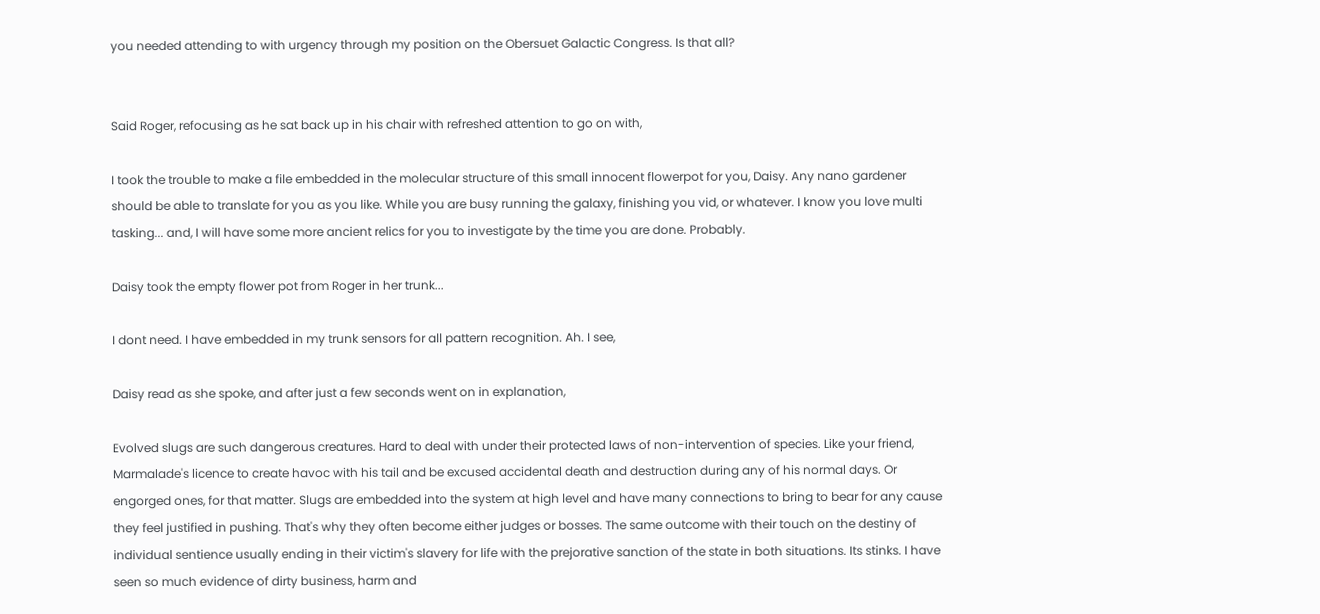you needed attending to with urgency through my position on the Obersuet Galactic Congress. Is that all?


Said Roger, refocusing as he sat back up in his chair with refreshed attention to go on with,

I took the trouble to make a file embedded in the molecular structure of this small innocent flowerpot for you, Daisy. Any nano gardener should be able to translate for you as you like. While you are busy running the galaxy, finishing you vid, or whatever. I know you love multi tasking... and, I will have some more ancient relics for you to investigate by the time you are done. Probably.

Daisy took the empty flower pot from Roger in her trunk...

I dont need. I have embedded in my trunk sensors for all pattern recognition. Ah. I see,

Daisy read as she spoke, and after just a few seconds went on in explanation,

Evolved slugs are such dangerous creatures. Hard to deal with under their protected laws of non-intervention of species. Like your friend, Marmalade's licence to create havoc with his tail and be excused accidental death and destruction during any of his normal days. Or engorged ones, for that matter. Slugs are embedded into the system at high level and have many connections to bring to bear for any cause they feel justified in pushing. That's why they often become either judges or bosses. The same outcome with their touch on the destiny of individual sentience usually ending in their victim's slavery for life with the prejorative sanction of the state in both situations. Its stinks. I have seen so much evidence of dirty business, harm and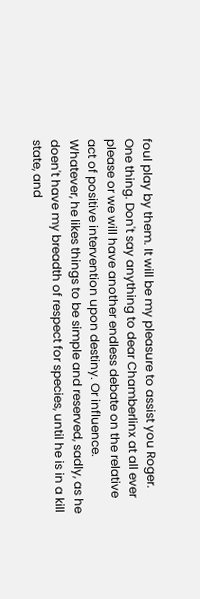foul play by them. It will be my pleasure to assist you Roger. One thing. Don't say anything to dear Chamberlinx at all ever please or we will have another endless debate on the relative act of positive intervention upon destiny. Or influence. Whatever, he likes things to be simple and reserved, sadly, as he doen't have my breadth of respect for species, until he is in a kill state, and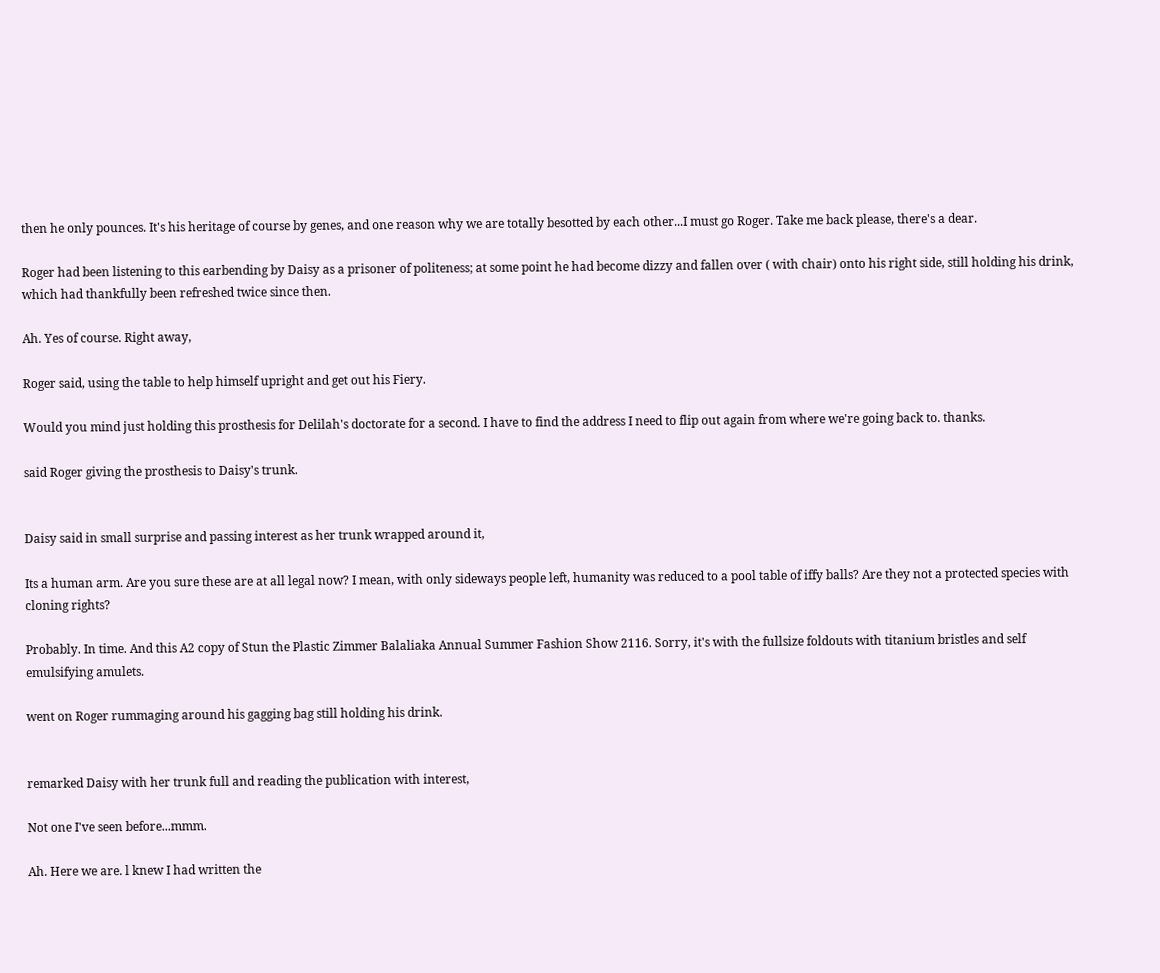then he only pounces. It's his heritage of course by genes, and one reason why we are totally besotted by each other...I must go Roger. Take me back please, there's a dear.

Roger had been listening to this earbending by Daisy as a prisoner of politeness; at some point he had become dizzy and fallen over ( with chair) onto his right side, still holding his drink, which had thankfully been refreshed twice since then.

Ah. Yes of course. Right away,

Roger said, using the table to help himself upright and get out his Fiery.

Would you mind just holding this prosthesis for Delilah's doctorate for a second. I have to find the address I need to flip out again from where we're going back to. thanks.

said Roger giving the prosthesis to Daisy's trunk.


Daisy said in small surprise and passing interest as her trunk wrapped around it,

Its a human arm. Are you sure these are at all legal now? I mean, with only sideways people left, humanity was reduced to a pool table of iffy balls? Are they not a protected species with cloning rights?

Probably. In time. And this A2 copy of Stun the Plastic Zimmer Balaliaka Annual Summer Fashion Show 2116. Sorry, it's with the fullsize foldouts with titanium bristles and self emulsifying amulets.

went on Roger rummaging around his gagging bag still holding his drink.


remarked Daisy with her trunk full and reading the publication with interest,

Not one I've seen before...mmm.

Ah. Here we are. l knew I had written the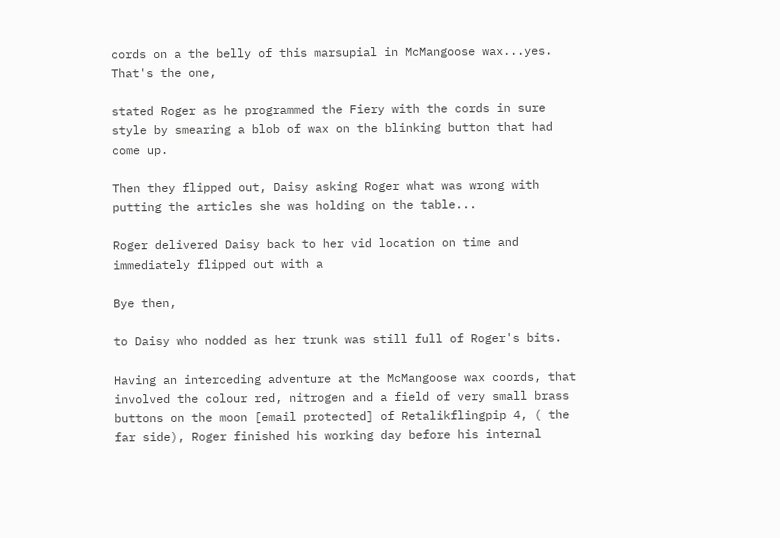cords on a the belly of this marsupial in McMangoose wax...yes. That's the one,

stated Roger as he programmed the Fiery with the cords in sure style by smearing a blob of wax on the blinking button that had come up.

Then they flipped out, Daisy asking Roger what was wrong with putting the articles she was holding on the table...

Roger delivered Daisy back to her vid location on time and immediately flipped out with a

Bye then,

to Daisy who nodded as her trunk was still full of Roger's bits.

Having an interceding adventure at the McMangoose wax coords, that involved the colour red, nitrogen and a field of very small brass buttons on the moon [email protected] of Retalikflingpip 4, ( the far side), Roger finished his working day before his internal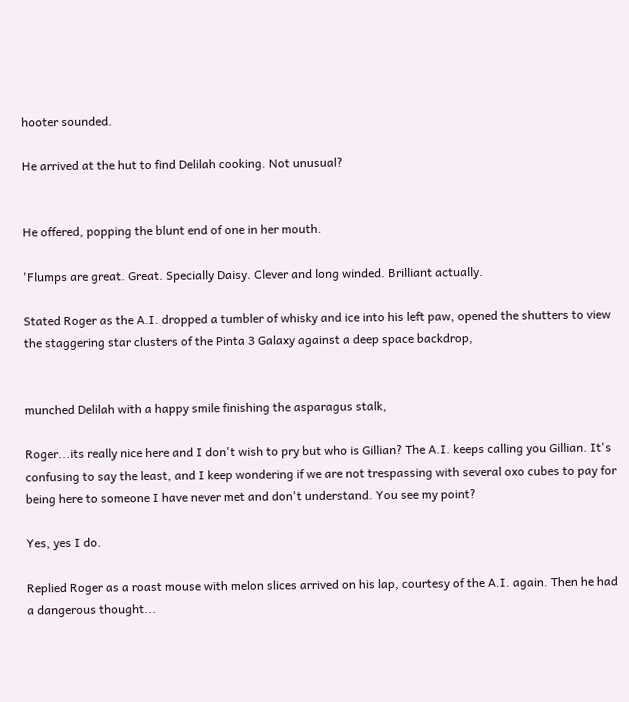hooter sounded.

He arrived at the hut to find Delilah cooking. Not unusual?


He offered, popping the blunt end of one in her mouth.

'Flumps are great. Great. Specially Daisy. Clever and long winded. Brilliant actually.

Stated Roger as the A.I. dropped a tumbler of whisky and ice into his left paw, opened the shutters to view the staggering star clusters of the Pinta 3 Galaxy against a deep space backdrop,


munched Delilah with a happy smile finishing the asparagus stalk,

Roger...its really nice here and I don't wish to pry but who is Gillian? The A.I. keeps calling you Gillian. It's confusing to say the least, and I keep wondering if we are not trespassing with several oxo cubes to pay for being here to someone I have never met and don't understand. You see my point?

Yes, yes I do.

Replied Roger as a roast mouse with melon slices arrived on his lap, courtesy of the A.I. again. Then he had a dangerous thought...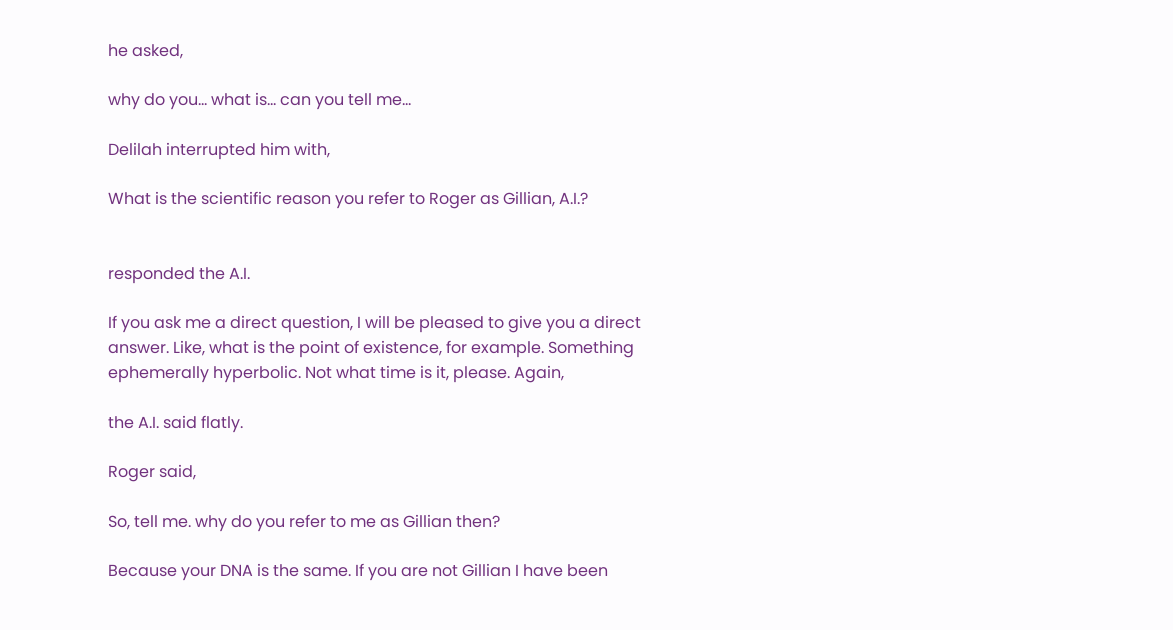he asked,

why do you... what is... can you tell me...

Delilah interrupted him with,

What is the scientific reason you refer to Roger as Gillian, A.I.?


responded the A.I.

If you ask me a direct question, I will be pleased to give you a direct answer. Like, what is the point of existence, for example. Something ephemerally hyperbolic. Not what time is it, please. Again,

the A.I. said flatly.

Roger said,

So, tell me. why do you refer to me as Gillian then?

Because your DNA is the same. If you are not Gillian I have been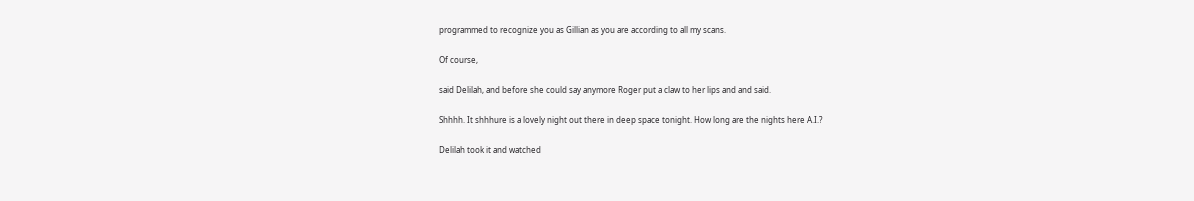programmed to recognize you as Gillian as you are according to all my scans.

Of course,

said Delilah, and before she could say anymore Roger put a claw to her lips and and said.

Shhhh. It shhhure is a lovely night out there in deep space tonight. How long are the nights here A.I.?

Delilah took it and watched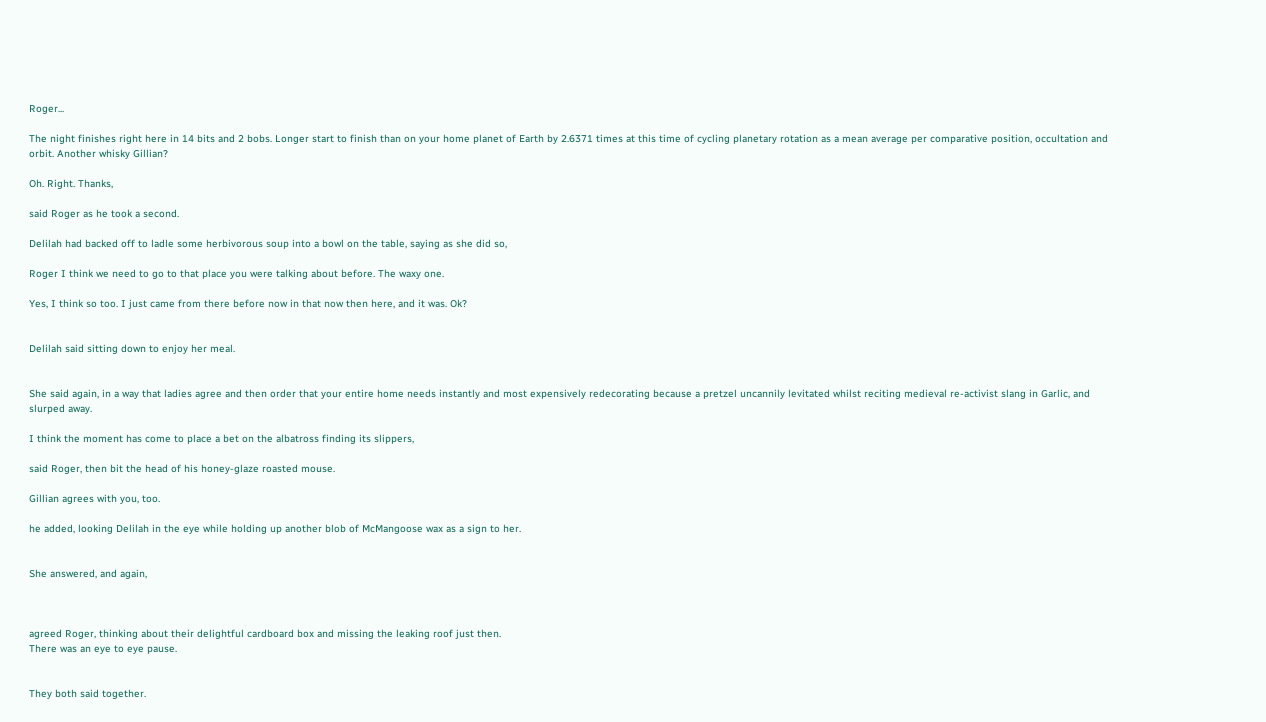Roger...

The night finishes right here in 14 bits and 2 bobs. Longer start to finish than on your home planet of Earth by 2.6371 times at this time of cycling planetary rotation as a mean average per comparative position, occultation and orbit. Another whisky Gillian?

Oh. Right. Thanks,

said Roger as he took a second.

Delilah had backed off to ladle some herbivorous soup into a bowl on the table, saying as she did so,

Roger I think we need to go to that place you were talking about before. The waxy one.

Yes, I think so too. I just came from there before now in that now then here, and it was. Ok?


Delilah said sitting down to enjoy her meal.


She said again, in a way that ladies agree and then order that your entire home needs instantly and most expensively redecorating because a pretzel uncannily levitated whilst reciting medieval re-activist slang in Garlic, and slurped away.

I think the moment has come to place a bet on the albatross finding its slippers,

said Roger, then bit the head of his honey-glaze roasted mouse.

Gillian agrees with you, too.

he added, looking Delilah in the eye while holding up another blob of McMangoose wax as a sign to her.


She answered, and again,



agreed Roger, thinking about their delightful cardboard box and missing the leaking roof just then.
There was an eye to eye pause.


They both said together.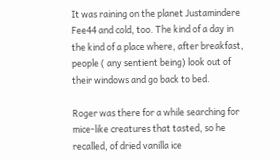It was raining on the planet Justamindere Fee44 and cold, too. The kind of a day in the kind of a place where, after breakfast, people ( any sentient being) look out of their windows and go back to bed.

Roger was there for a while searching for mice-like creatures that tasted, so he recalled, of dried vanilla ice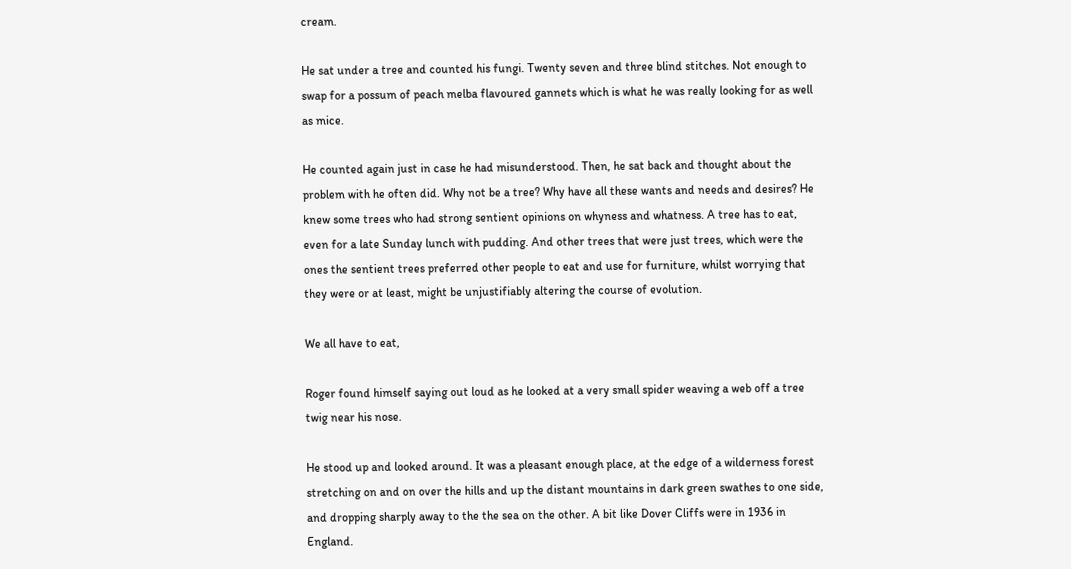cream.

He sat under a tree and counted his fungi. Twenty seven and three blind stitches. Not enough to swap for a possum of peach melba flavoured gannets which is what he was really looking for as well as mice.

He counted again just in case he had misunderstood. Then, he sat back and thought about the problem with he often did. Why not be a tree? Why have all these wants and needs and desires? He knew some trees who had strong sentient opinions on whyness and whatness. A tree has to eat, even for a late Sunday lunch with pudding. And other trees that were just trees, which were the ones the sentient trees preferred other people to eat and use for furniture, whilst worrying that they were or at least, might be unjustifiably altering the course of evolution.

We all have to eat,

Roger found himself saying out loud as he looked at a very small spider weaving a web off a tree twig near his nose.

He stood up and looked around. It was a pleasant enough place, at the edge of a wilderness forest stretching on and on over the hills and up the distant mountains in dark green swathes to one side, and dropping sharply away to the the sea on the other. A bit like Dover Cliffs were in 1936 in England.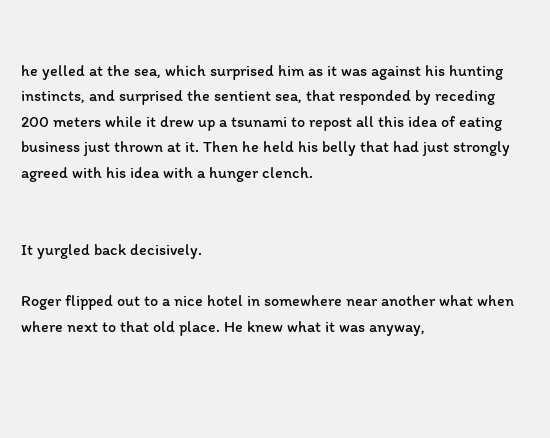he yelled at the sea, which surprised him as it was against his hunting instincts, and surprised the sentient sea, that responded by receding 200 meters while it drew up a tsunami to repost all this idea of eating business just thrown at it. Then he held his belly that had just strongly agreed with his idea with a hunger clench.


It yurgled back decisively.

Roger flipped out to a nice hotel in somewhere near another what when where next to that old place. He knew what it was anyway,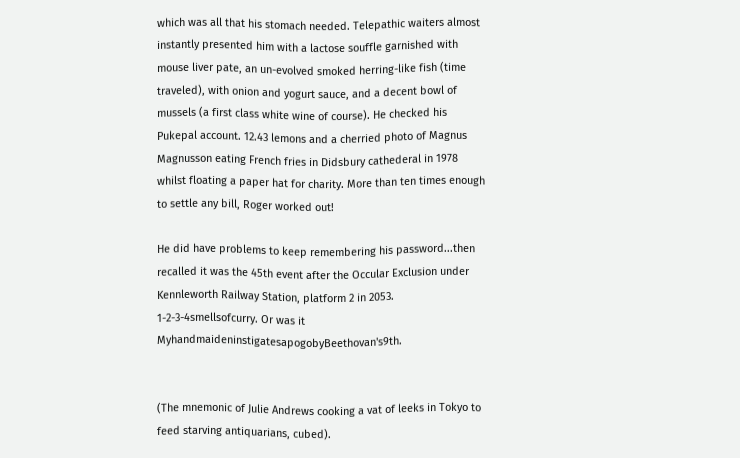which was all that his stomach needed. Telepathic waiters almost instantly presented him with a lactose souffle garnished with mouse liver pate, an un-evolved smoked herring-like fish (time traveled), with onion and yogurt sauce, and a decent bowl of mussels (a first class white wine of course). He checked his Pukepal account. 12.43 lemons and a cherried photo of Magnus Magnusson eating French fries in Didsbury cathederal in 1978 whilst floating a paper hat for charity. More than ten times enough to settle any bill, Roger worked out!

He did have problems to keep remembering his password...then recalled it was the 45th event after the Occular Exclusion under Kennleworth Railway Station, platform 2 in 2053. 1-2-3-4smellsofcurry. Or was it MyhandmaideninstigatesapogobyBeethovan's9th.


(The mnemonic of Julie Andrews cooking a vat of leeks in Tokyo to feed starving antiquarians, cubed).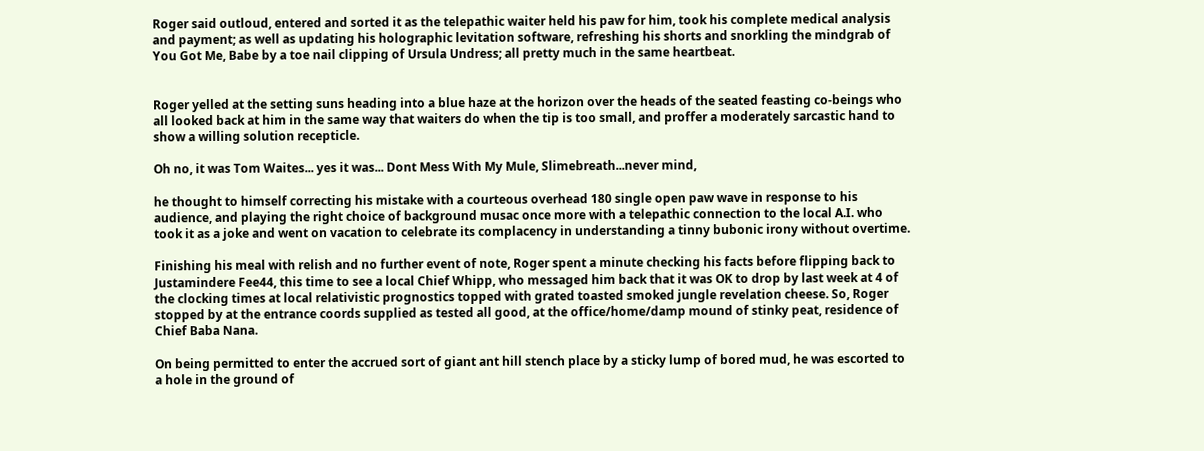Roger said outloud, entered and sorted it as the telepathic waiter held his paw for him, took his complete medical analysis and payment; as well as updating his holographic levitation software, refreshing his shorts and snorkling the mindgrab of You Got Me, Babe by a toe nail clipping of Ursula Undress; all pretty much in the same heartbeat.


Roger yelled at the setting suns heading into a blue haze at the horizon over the heads of the seated feasting co-beings who all looked back at him in the same way that waiters do when the tip is too small, and proffer a moderately sarcastic hand to show a willing solution recepticle.

Oh no, it was Tom Waites... yes it was... Dont Mess With My Mule, Slimebreath...never mind,

he thought to himself correcting his mistake with a courteous overhead 180 single open paw wave in response to his audience, and playing the right choice of background musac once more with a telepathic connection to the local A.I. who took it as a joke and went on vacation to celebrate its complacency in understanding a tinny bubonic irony without overtime.

Finishing his meal with relish and no further event of note, Roger spent a minute checking his facts before flipping back to Justamindere Fee44, this time to see a local Chief Whipp, who messaged him back that it was OK to drop by last week at 4 of the clocking times at local relativistic prognostics topped with grated toasted smoked jungle revelation cheese. So, Roger stopped by at the entrance coords supplied as tested all good, at the office/home/damp mound of stinky peat, residence of Chief Baba Nana.

On being permitted to enter the accrued sort of giant ant hill stench place by a sticky lump of bored mud, he was escorted to a hole in the ground of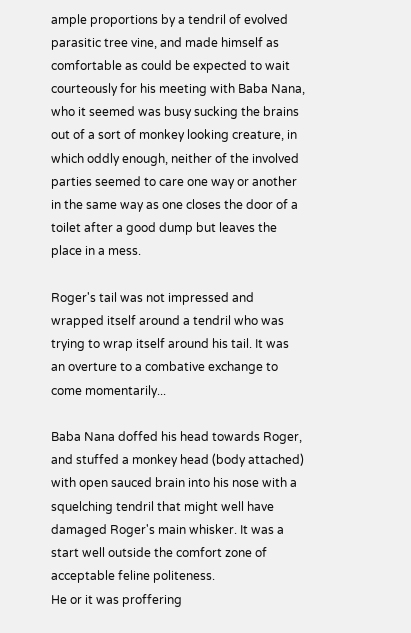ample proportions by a tendril of evolved parasitic tree vine, and made himself as comfortable as could be expected to wait courteously for his meeting with Baba Nana, who it seemed was busy sucking the brains out of a sort of monkey looking creature, in which oddly enough, neither of the involved parties seemed to care one way or another in the same way as one closes the door of a toilet after a good dump but leaves the place in a mess.

Roger's tail was not impressed and wrapped itself around a tendril who was trying to wrap itself around his tail. It was an overture to a combative exchange to come momentarily...

Baba Nana doffed his head towards Roger, and stuffed a monkey head (body attached) with open sauced brain into his nose with a squelching tendril that might well have damaged Roger's main whisker. It was a start well outside the comfort zone of acceptable feline politeness.
He or it was proffering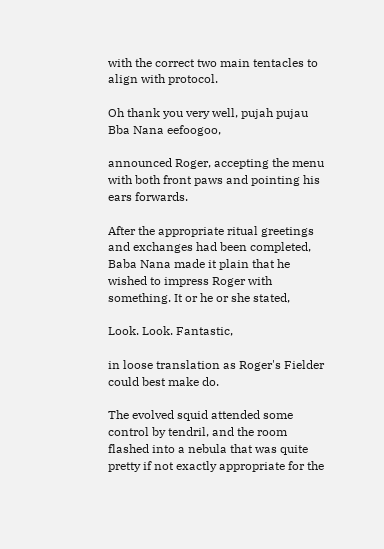with the correct two main tentacles to align with protocol.

Oh thank you very well, pujah pujau Bba Nana eefoogoo,

announced Roger, accepting the menu with both front paws and pointing his ears forwards.

After the appropriate ritual greetings and exchanges had been completed, Baba Nana made it plain that he wished to impress Roger with something. It or he or she stated,

Look. Look. Fantastic,

in loose translation as Roger's Fielder could best make do.

The evolved squid attended some control by tendril, and the room flashed into a nebula that was quite pretty if not exactly appropriate for the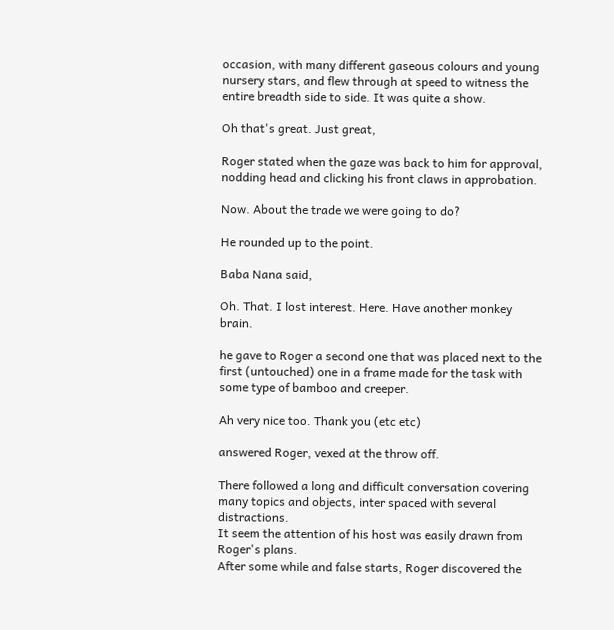occasion, with many different gaseous colours and young nursery stars, and flew through at speed to witness the entire breadth side to side. It was quite a show.

Oh that's great. Just great,

Roger stated when the gaze was back to him for approval, nodding head and clicking his front claws in approbation.

Now. About the trade we were going to do?

He rounded up to the point.

Baba Nana said,

Oh. That. I lost interest. Here. Have another monkey brain.

he gave to Roger a second one that was placed next to the first (untouched) one in a frame made for the task with some type of bamboo and creeper.

Ah very nice too. Thank you (etc etc)

answered Roger, vexed at the throw off.

There followed a long and difficult conversation covering many topics and objects, inter spaced with several distractions.
It seem the attention of his host was easily drawn from Roger's plans.
After some while and false starts, Roger discovered the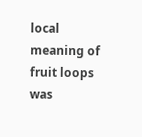local meaning of fruit loops was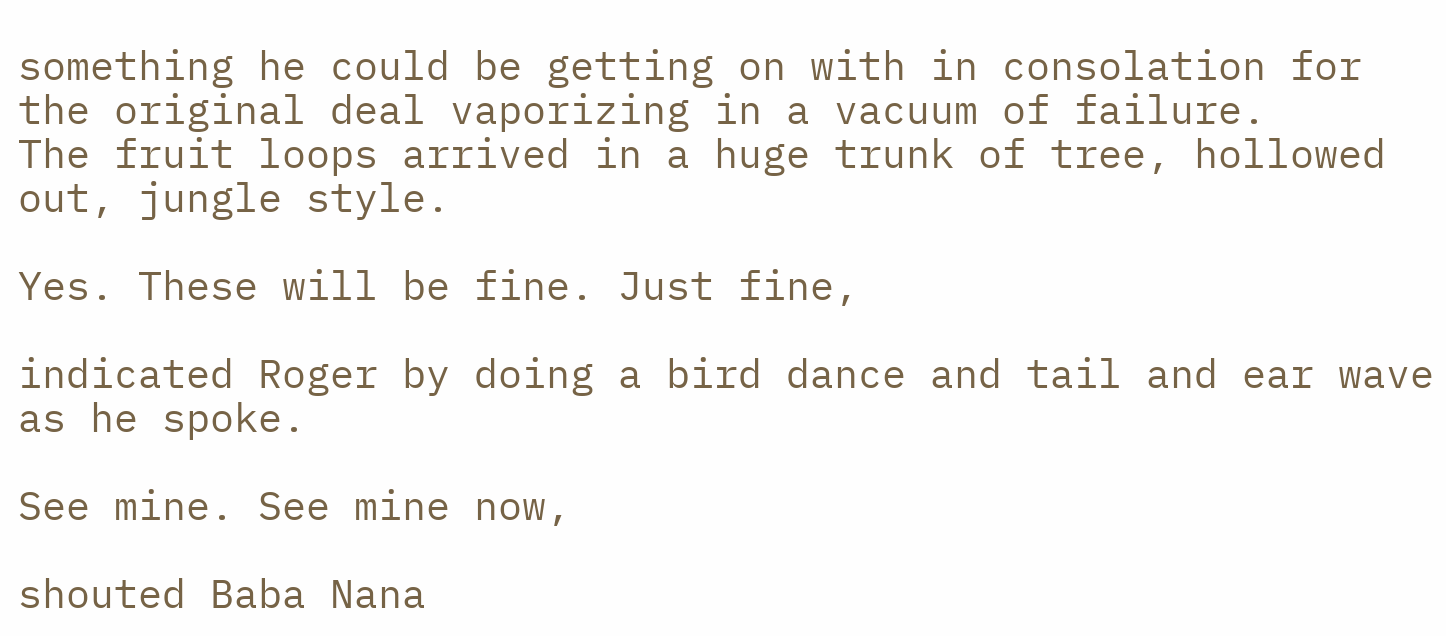something he could be getting on with in consolation for the original deal vaporizing in a vacuum of failure.
The fruit loops arrived in a huge trunk of tree, hollowed out, jungle style.

Yes. These will be fine. Just fine,

indicated Roger by doing a bird dance and tail and ear wave as he spoke.

See mine. See mine now,

shouted Baba Nana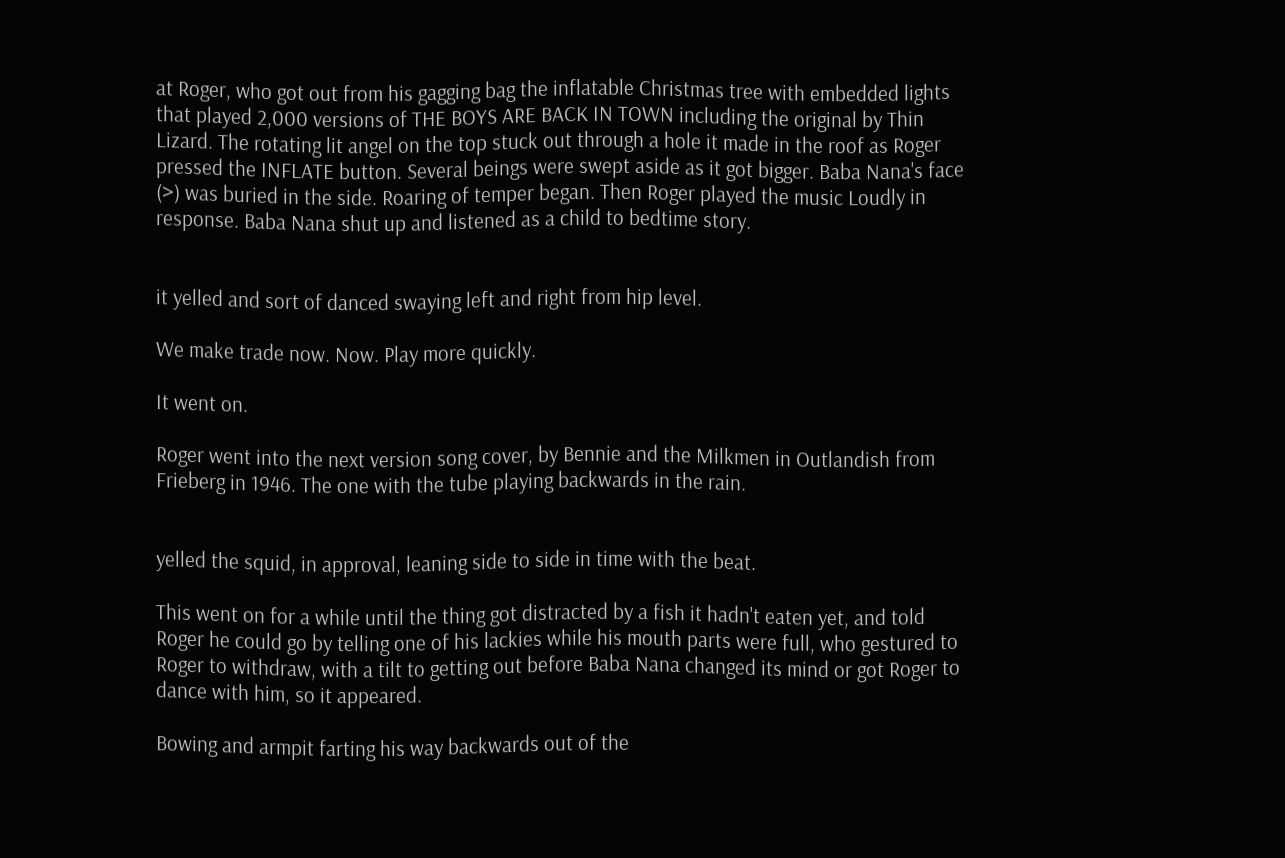at Roger, who got out from his gagging bag the inflatable Christmas tree with embedded lights that played 2,000 versions of THE BOYS ARE BACK IN TOWN including the original by Thin Lizard. The rotating lit angel on the top stuck out through a hole it made in the roof as Roger pressed the INFLATE button. Several beings were swept aside as it got bigger. Baba Nana's face (>) was buried in the side. Roaring of temper began. Then Roger played the music Loudly in response. Baba Nana shut up and listened as a child to bedtime story.


it yelled and sort of danced swaying left and right from hip level.

We make trade now. Now. Play more quickly.

It went on.

Roger went into the next version song cover, by Bennie and the Milkmen in Outlandish from Frieberg in 1946. The one with the tube playing backwards in the rain.


yelled the squid, in approval, leaning side to side in time with the beat.

This went on for a while until the thing got distracted by a fish it hadn't eaten yet, and told Roger he could go by telling one of his lackies while his mouth parts were full, who gestured to Roger to withdraw, with a tilt to getting out before Baba Nana changed its mind or got Roger to dance with him, so it appeared.

Bowing and armpit farting his way backwards out of the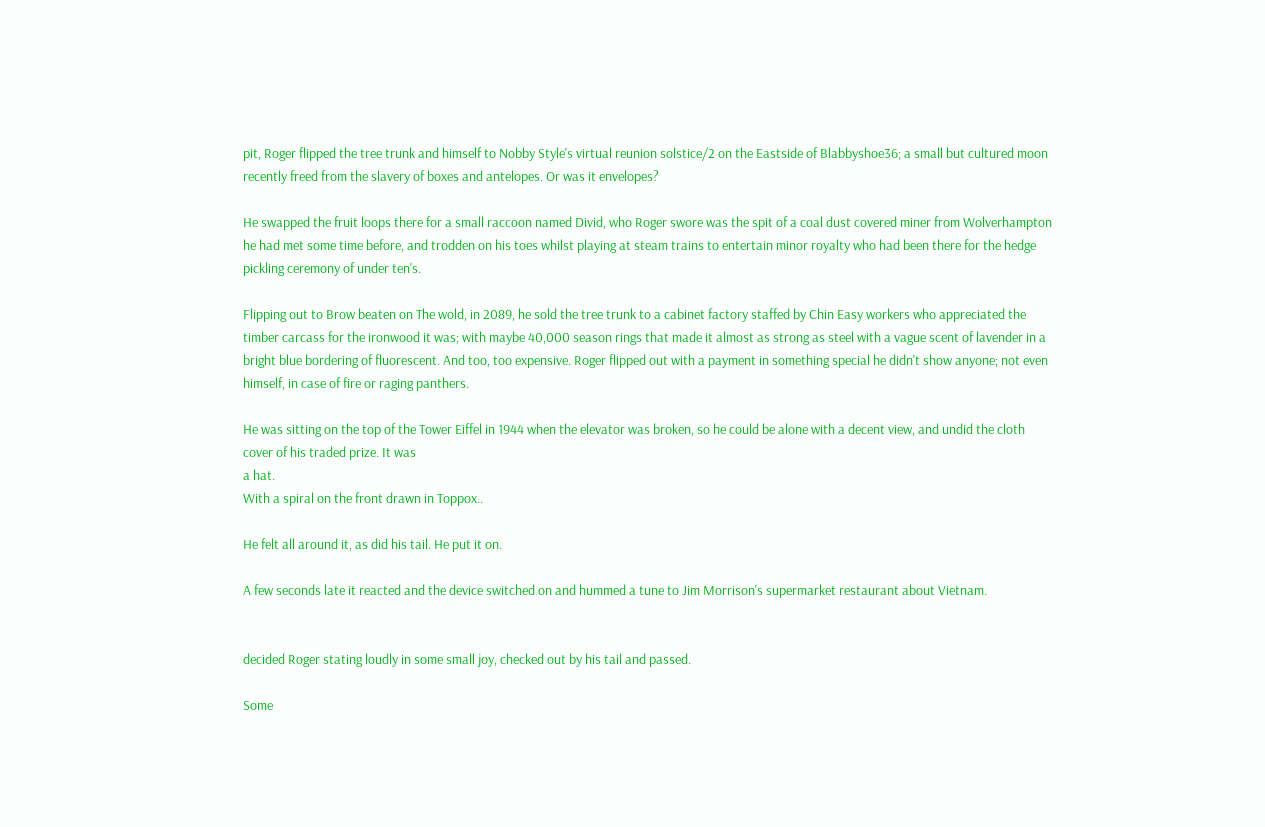pit, Roger flipped the tree trunk and himself to Nobby Style's virtual reunion solstice/2 on the Eastside of Blabbyshoe36; a small but cultured moon recently freed from the slavery of boxes and antelopes. Or was it envelopes?

He swapped the fruit loops there for a small raccoon named Divid, who Roger swore was the spit of a coal dust covered miner from Wolverhampton he had met some time before, and trodden on his toes whilst playing at steam trains to entertain minor royalty who had been there for the hedge pickling ceremony of under ten's.

Flipping out to Brow beaten on The wold, in 2089, he sold the tree trunk to a cabinet factory staffed by Chin Easy workers who appreciated the timber carcass for the ironwood it was; with maybe 40,000 season rings that made it almost as strong as steel with a vague scent of lavender in a bright blue bordering of fluorescent. And too, too expensive. Roger flipped out with a payment in something special he didn't show anyone; not even himself, in case of fire or raging panthers.

He was sitting on the top of the Tower Eiffel in 1944 when the elevator was broken, so he could be alone with a decent view, and undid the cloth cover of his traded prize. It was
a hat.
With a spiral on the front drawn in Toppox..

He felt all around it, as did his tail. He put it on.

A few seconds late it reacted and the device switched on and hummed a tune to Jim Morrison's supermarket restaurant about Vietnam.


decided Roger stating loudly in some small joy, checked out by his tail and passed.

Some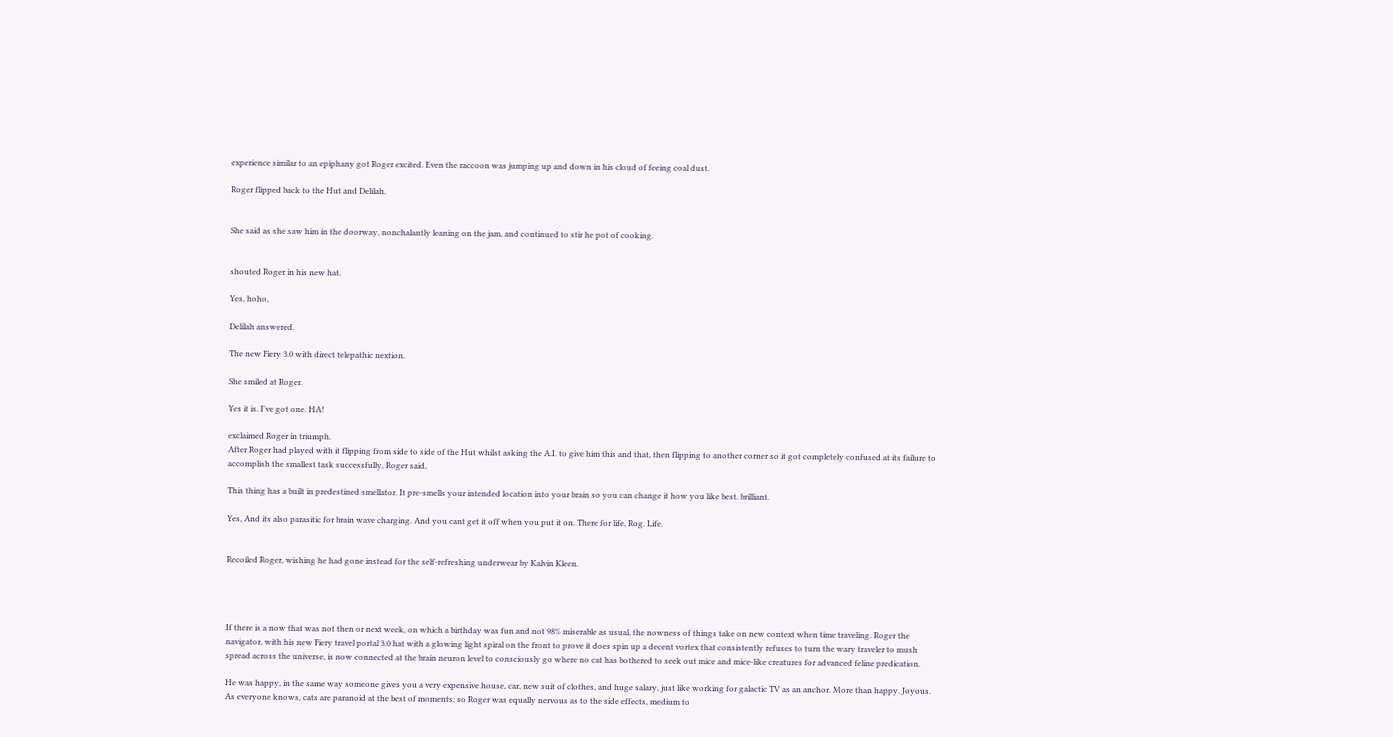experience similar to an epiphany got Roger excited. Even the raccoon was jumping up and down in his cloud of feeing coal dust.

Roger flipped back to the Hut and Delilah.


She said as she saw him in the doorway, nonchalantly leaning on the jam, and continued to stir he pot of cooking.


shouted Roger in his new hat.

Yes, hoho,

Delilah answered.

The new Fiery 3.0 with direct telepathic nextion.

She smiled at Roger.

Yes it is. I've got one. HA!

exclaimed Roger in triumph.
After Roger had played with it flipping from side to side of the Hut whilst asking the A.I. to give him this and that, then flipping to another corner so it got completely confused at its failure to accomplish the smallest task successfully, Roger said,

This thing has a built in predestined smellator. It pre-smells your intended location into your brain so you can change it how you like best. brilliant.

Yes, And its also parasitic for brain wave charging. And you cant get it off when you put it on. There for life, Rog. Life.


Recoiled Roger, wishing he had gone instead for the self-refreshing underwear by Kalvin Kleen.




If there is a now that was not then or next week, on which a birthday was fun and not 98% miserable as usual, the nowness of things take on new context when time traveling. Roger the navigator, with his new Fiery travel portal 3.0 hat with a glowing light spiral on the front to prove it does spin up a decent vortex that consistently refuses to turn the wary traveler to mush spread across the universe, is now connected at the brain neuron level to consciously go where no cat has bothered to seek out mice and mice-like creatures for advanced feline predication.

He was happy, in the same way someone gives you a very expensive house, car, new suit of clothes, and huge salary, just like working for galactic TV as an anchor. More than happy. Joyous. As everyone knows, cats are paranoid at the best of moments; so Roger was equally nervous as to the side effects, medium to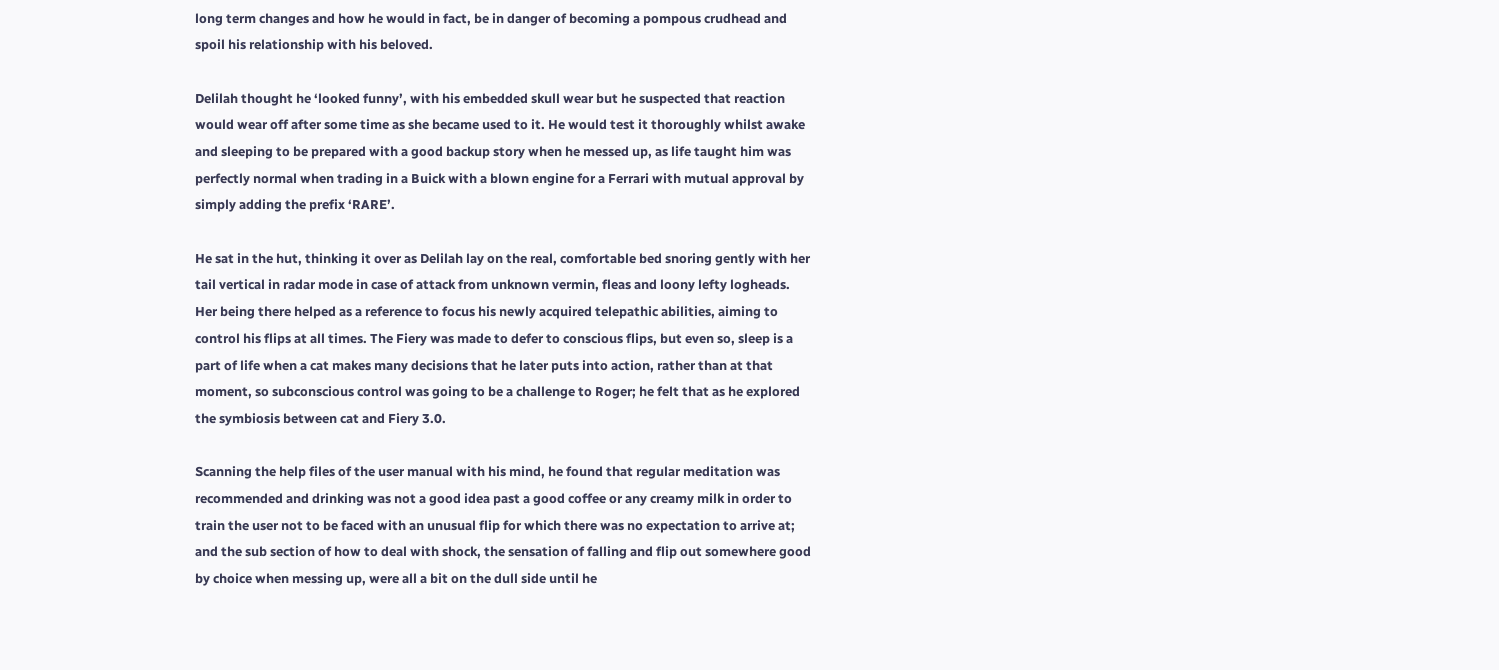long term changes and how he would in fact, be in danger of becoming a pompous crudhead and spoil his relationship with his beloved.

Delilah thought he ‘looked funny’, with his embedded skull wear but he suspected that reaction would wear off after some time as she became used to it. He would test it thoroughly whilst awake and sleeping to be prepared with a good backup story when he messed up, as life taught him was perfectly normal when trading in a Buick with a blown engine for a Ferrari with mutual approval by simply adding the prefix ‘RARE’.

He sat in the hut, thinking it over as Delilah lay on the real, comfortable bed snoring gently with her tail vertical in radar mode in case of attack from unknown vermin, fleas and loony lefty logheads. Her being there helped as a reference to focus his newly acquired telepathic abilities, aiming to control his flips at all times. The Fiery was made to defer to conscious flips, but even so, sleep is a part of life when a cat makes many decisions that he later puts into action, rather than at that moment, so subconscious control was going to be a challenge to Roger; he felt that as he explored the symbiosis between cat and Fiery 3.0.

Scanning the help files of the user manual with his mind, he found that regular meditation was recommended and drinking was not a good idea past a good coffee or any creamy milk in order to train the user not to be faced with an unusual flip for which there was no expectation to arrive at; and the sub section of how to deal with shock, the sensation of falling and flip out somewhere good by choice when messing up, were all a bit on the dull side until he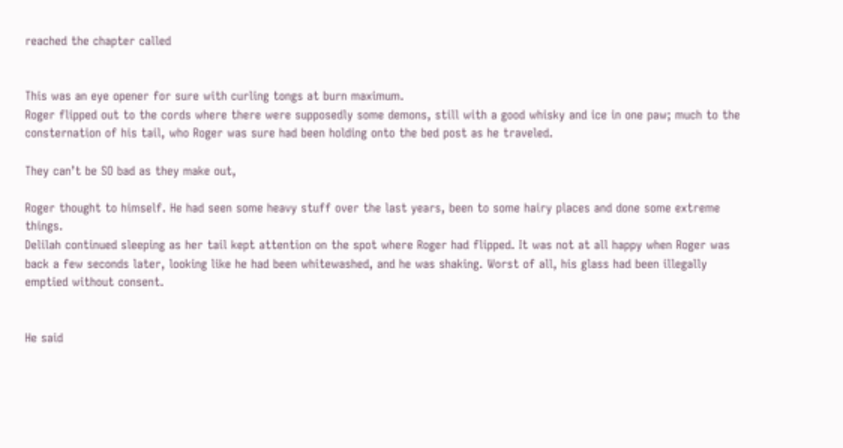reached the chapter called


This was an eye opener for sure with curling tongs at burn maximum.
Roger flipped out to the cords where there were supposedly some demons, still with a good whisky and ice in one paw; much to the consternation of his tail, who Roger was sure had been holding onto the bed post as he traveled.

They can’t be SO bad as they make out,

Roger thought to himself. He had seen some heavy stuff over the last years, been to some hairy places and done some extreme things.
Delilah continued sleeping as her tail kept attention on the spot where Roger had flipped. It was not at all happy when Roger was back a few seconds later, looking like he had been whitewashed, and he was shaking. Worst of all, his glass had been illegally emptied without consent.


He said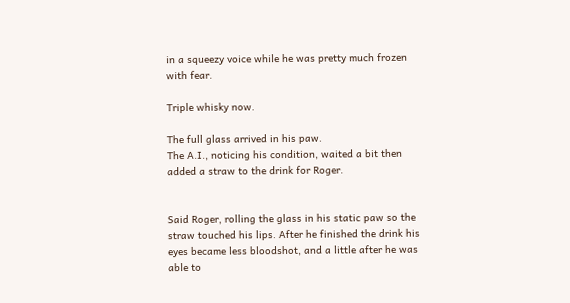in a squeezy voice while he was pretty much frozen with fear.

Triple whisky now.

The full glass arrived in his paw.
The A.I., noticing his condition, waited a bit then added a straw to the drink for Roger.


Said Roger, rolling the glass in his static paw so the straw touched his lips. After he finished the drink his eyes became less bloodshot, and a little after he was able to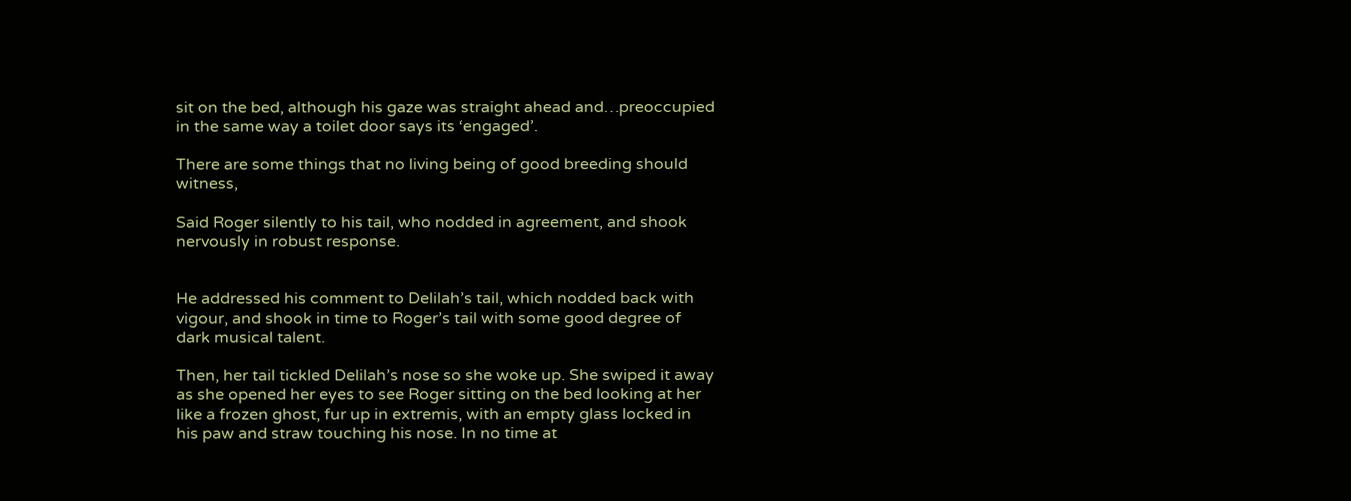sit on the bed, although his gaze was straight ahead and…preoccupied in the same way a toilet door says its ‘engaged’.

There are some things that no living being of good breeding should witness,

Said Roger silently to his tail, who nodded in agreement, and shook nervously in robust response.


He addressed his comment to Delilah’s tail, which nodded back with vigour, and shook in time to Roger’s tail with some good degree of dark musical talent.

Then, her tail tickled Delilah’s nose so she woke up. She swiped it away as she opened her eyes to see Roger sitting on the bed looking at her like a frozen ghost, fur up in extremis, with an empty glass locked in his paw and straw touching his nose. In no time at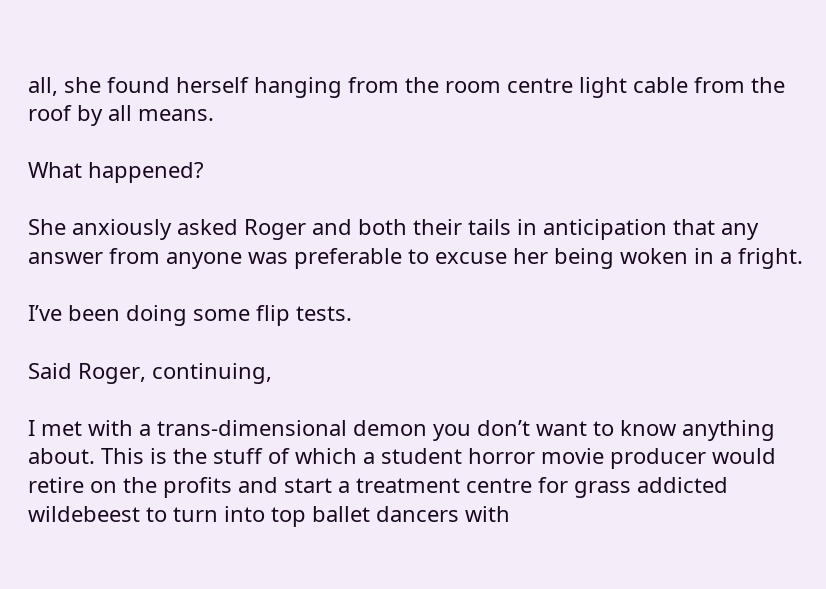all, she found herself hanging from the room centre light cable from the roof by all means.

What happened?

She anxiously asked Roger and both their tails in anticipation that any answer from anyone was preferable to excuse her being woken in a fright.

I’ve been doing some flip tests.

Said Roger, continuing,

I met with a trans-dimensional demon you don’t want to know anything about. This is the stuff of which a student horror movie producer would retire on the profits and start a treatment centre for grass addicted wildebeest to turn into top ballet dancers with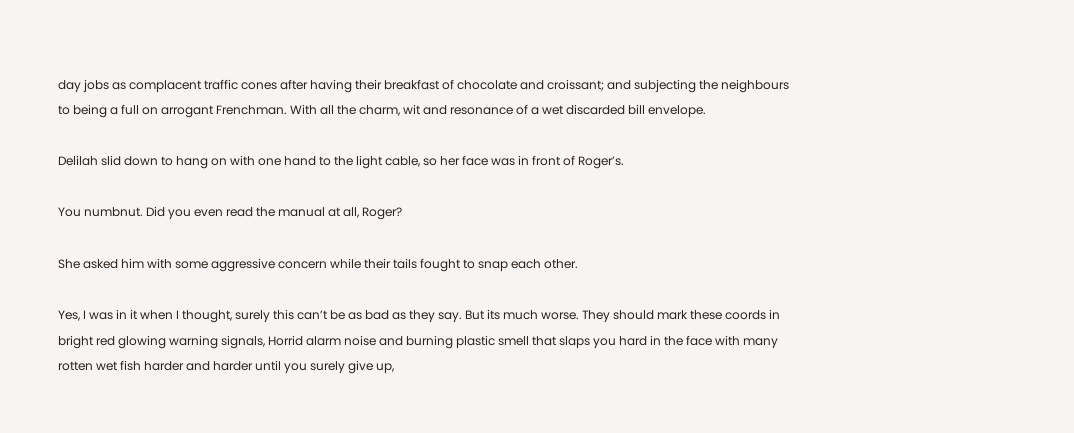day jobs as complacent traffic cones after having their breakfast of chocolate and croissant; and subjecting the neighbours to being a full on arrogant Frenchman. With all the charm, wit and resonance of a wet discarded bill envelope.

Delilah slid down to hang on with one hand to the light cable, so her face was in front of Roger’s.

You numbnut. Did you even read the manual at all, Roger?

She asked him with some aggressive concern while their tails fought to snap each other.

Yes, I was in it when I thought, surely this can’t be as bad as they say. But its much worse. They should mark these coords in bright red glowing warning signals, Horrid alarm noise and burning plastic smell that slaps you hard in the face with many rotten wet fish harder and harder until you surely give up,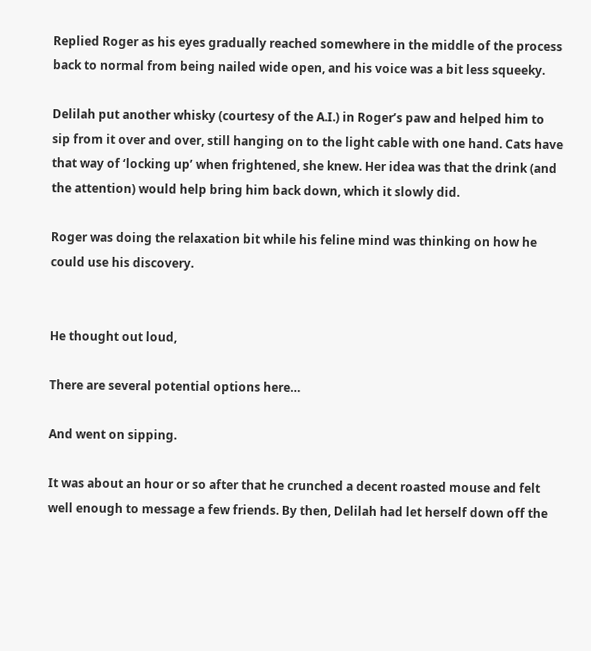Replied Roger as his eyes gradually reached somewhere in the middle of the process back to normal from being nailed wide open, and his voice was a bit less squeeky.

Delilah put another whisky (courtesy of the A.I.) in Roger’s paw and helped him to sip from it over and over, still hanging on to the light cable with one hand. Cats have that way of ‘locking up’ when frightened, she knew. Her idea was that the drink (and the attention) would help bring him back down, which it slowly did.

Roger was doing the relaxation bit while his feline mind was thinking on how he could use his discovery.


He thought out loud,

There are several potential options here…

And went on sipping.

It was about an hour or so after that he crunched a decent roasted mouse and felt well enough to message a few friends. By then, Delilah had let herself down off the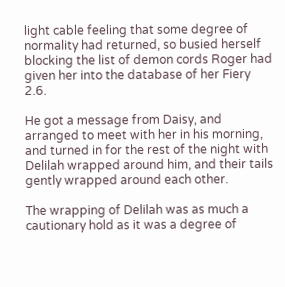light cable feeling that some degree of normality had returned, so busied herself blocking the list of demon cords Roger had given her into the database of her Fiery 2.6.

He got a message from Daisy, and arranged to meet with her in his morning, and turned in for the rest of the night with Delilah wrapped around him, and their tails gently wrapped around each other.

The wrapping of Delilah was as much a cautionary hold as it was a degree of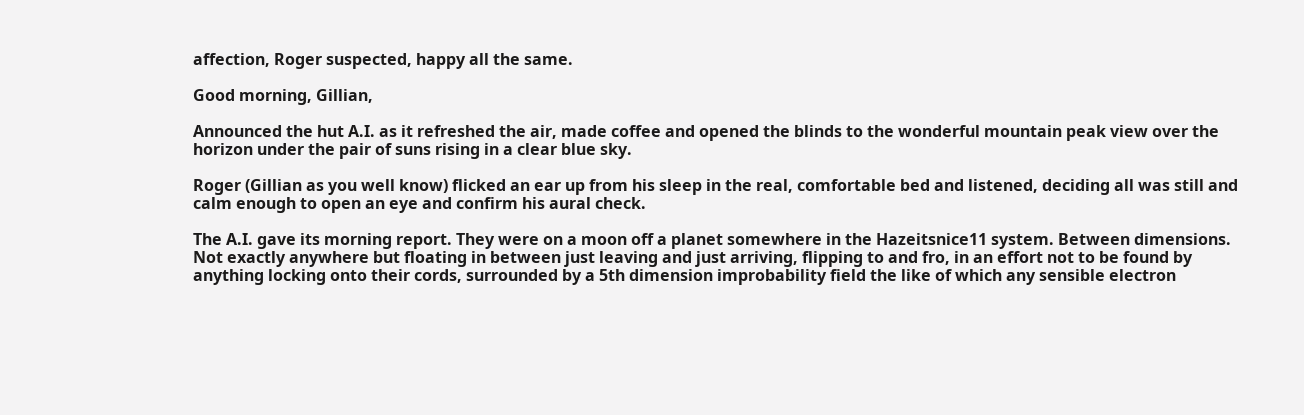affection, Roger suspected, happy all the same.

Good morning, Gillian,

Announced the hut A.I. as it refreshed the air, made coffee and opened the blinds to the wonderful mountain peak view over the horizon under the pair of suns rising in a clear blue sky.

Roger (Gillian as you well know) flicked an ear up from his sleep in the real, comfortable bed and listened, deciding all was still and calm enough to open an eye and confirm his aural check.

The A.I. gave its morning report. They were on a moon off a planet somewhere in the Hazeitsnice11 system. Between dimensions. Not exactly anywhere but floating in between just leaving and just arriving, flipping to and fro, in an effort not to be found by anything locking onto their cords, surrounded by a 5th dimension improbability field the like of which any sensible electron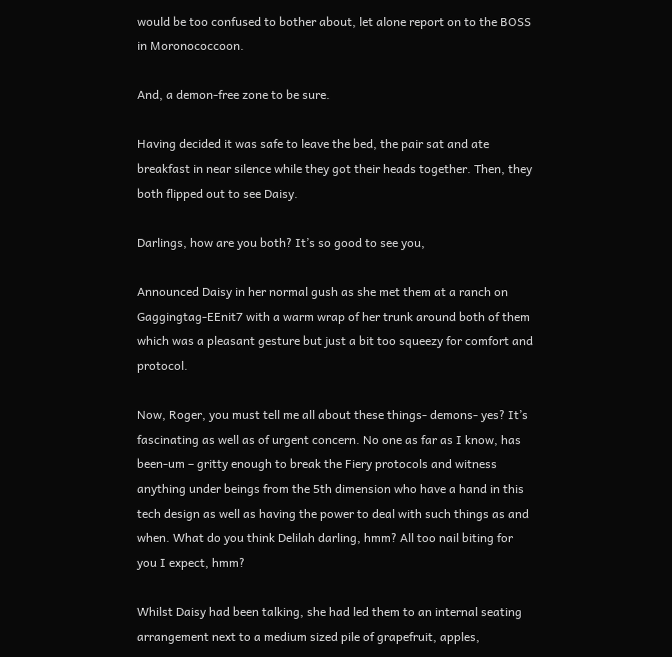would be too confused to bother about, let alone report on to the BOSS in Moronococcoon.

And, a demon-free zone to be sure.

Having decided it was safe to leave the bed, the pair sat and ate breakfast in near silence while they got their heads together. Then, they both flipped out to see Daisy.

Darlings, how are you both? It’s so good to see you,

Announced Daisy in her normal gush as she met them at a ranch on Gaggingtag-EEnit7 with a warm wrap of her trunk around both of them which was a pleasant gesture but just a bit too squeezy for comfort and protocol.

Now, Roger, you must tell me all about these things- demons- yes? It’s fascinating as well as of urgent concern. No one as far as I know, has been-um – gritty enough to break the Fiery protocols and witness anything under beings from the 5th dimension who have a hand in this tech design as well as having the power to deal with such things as and when. What do you think Delilah darling, hmm? All too nail biting for you I expect, hmm?

Whilst Daisy had been talking, she had led them to an internal seating arrangement next to a medium sized pile of grapefruit, apples,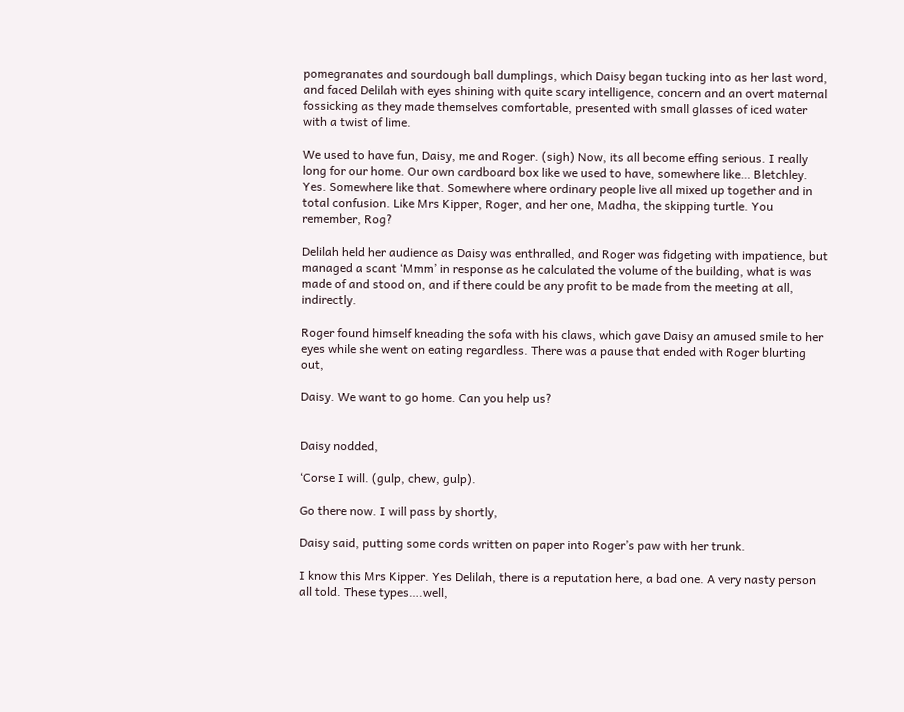pomegranates and sourdough ball dumplings, which Daisy began tucking into as her last word, and faced Delilah with eyes shining with quite scary intelligence, concern and an overt maternal fossicking as they made themselves comfortable, presented with small glasses of iced water with a twist of lime.

We used to have fun, Daisy, me and Roger. (sigh) Now, its all become effing serious. I really long for our home. Our own cardboard box like we used to have, somewhere like… Bletchley. Yes. Somewhere like that. Somewhere where ordinary people live all mixed up together and in total confusion. Like Mrs Kipper, Roger, and her one, Madha, the skipping turtle. You remember, Rog?

Delilah held her audience as Daisy was enthralled, and Roger was fidgeting with impatience, but managed a scant ‘Mmm’ in response as he calculated the volume of the building, what is was made of and stood on, and if there could be any profit to be made from the meeting at all, indirectly.

Roger found himself kneading the sofa with his claws, which gave Daisy an amused smile to her eyes while she went on eating regardless. There was a pause that ended with Roger blurting out,

Daisy. We want to go home. Can you help us?


Daisy nodded,

‘Corse I will. (gulp, chew, gulp).

Go there now. I will pass by shortly,

Daisy said, putting some cords written on paper into Roger’s paw with her trunk.

I know this Mrs Kipper. Yes Delilah, there is a reputation here, a bad one. A very nasty person all told. These types….well,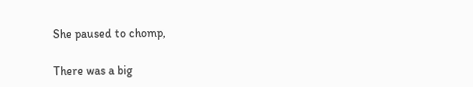She paused to chomp,

There was a big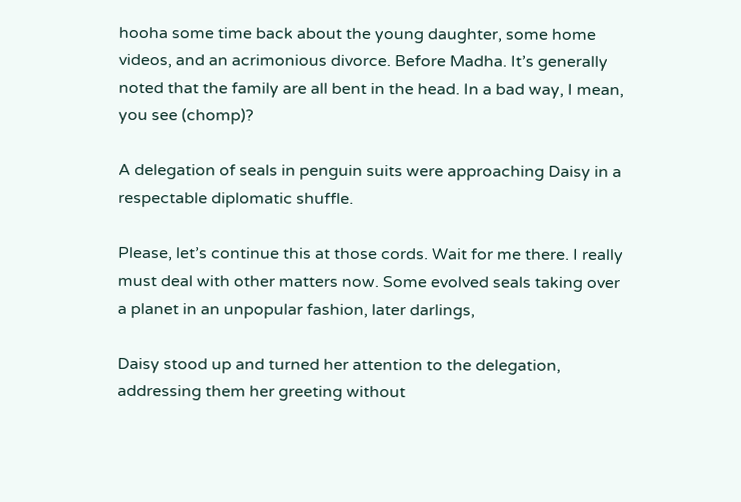hooha some time back about the young daughter, some home videos, and an acrimonious divorce. Before Madha. It’s generally noted that the family are all bent in the head. In a bad way, I mean, you see (chomp)?

A delegation of seals in penguin suits were approaching Daisy in a respectable diplomatic shuffle.

Please, let’s continue this at those cords. Wait for me there. I really must deal with other matters now. Some evolved seals taking over a planet in an unpopular fashion, later darlings,

Daisy stood up and turned her attention to the delegation, addressing them her greeting without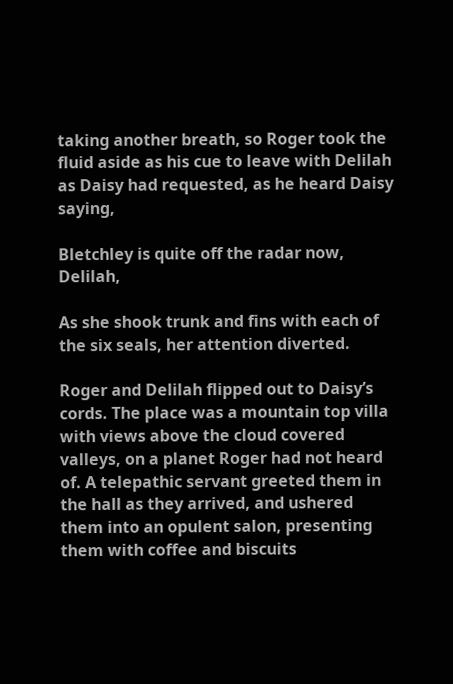taking another breath, so Roger took the fluid aside as his cue to leave with Delilah as Daisy had requested, as he heard Daisy saying,

Bletchley is quite off the radar now, Delilah,

As she shook trunk and fins with each of the six seals, her attention diverted.

Roger and Delilah flipped out to Daisy’s cords. The place was a mountain top villa with views above the cloud covered valleys, on a planet Roger had not heard of. A telepathic servant greeted them in the hall as they arrived, and ushered them into an opulent salon, presenting them with coffee and biscuits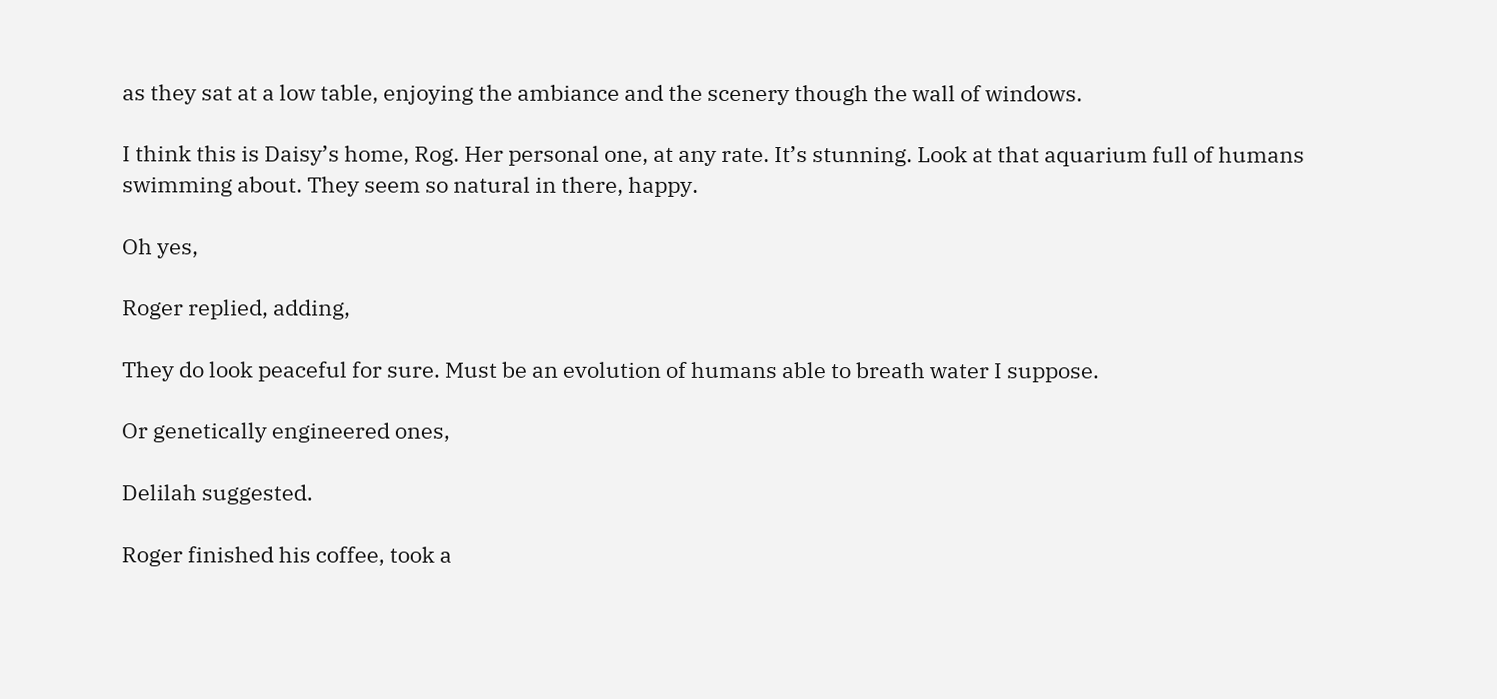as they sat at a low table, enjoying the ambiance and the scenery though the wall of windows.

I think this is Daisy’s home, Rog. Her personal one, at any rate. It’s stunning. Look at that aquarium full of humans swimming about. They seem so natural in there, happy.

Oh yes,

Roger replied, adding,

They do look peaceful for sure. Must be an evolution of humans able to breath water I suppose.

Or genetically engineered ones,

Delilah suggested.

Roger finished his coffee, took a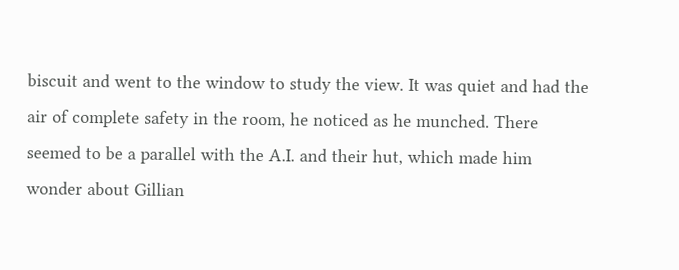biscuit and went to the window to study the view. It was quiet and had the air of complete safety in the room, he noticed as he munched. There seemed to be a parallel with the A.I. and their hut, which made him wonder about Gillian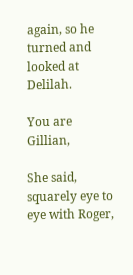again, so he turned and looked at Delilah.

You are Gillian,

She said, squarely eye to eye with Roger,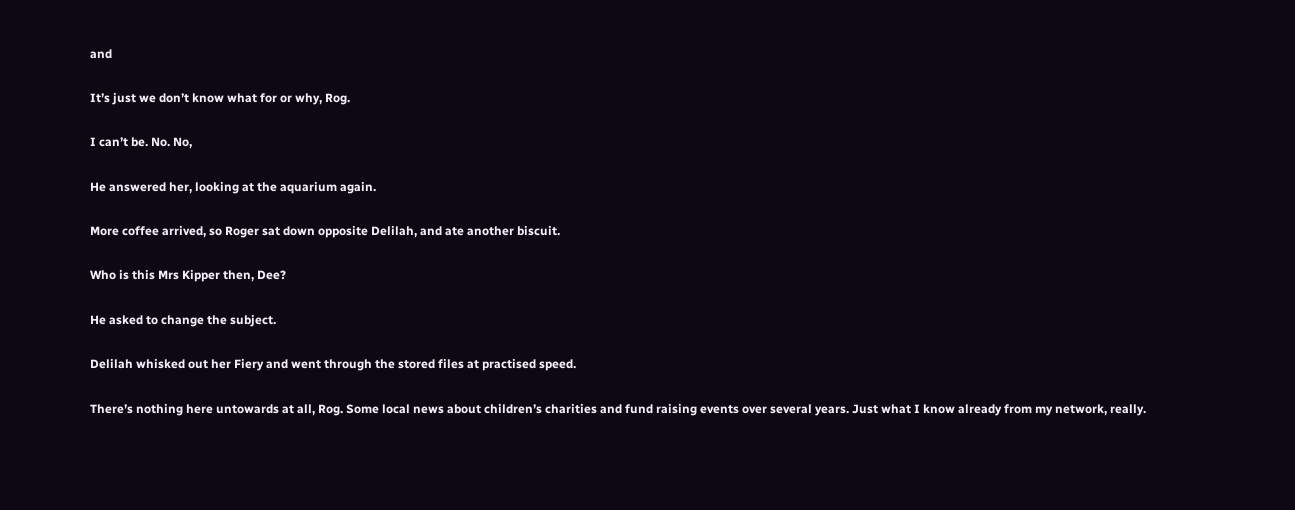and

It’s just we don’t know what for or why, Rog.

I can’t be. No. No,

He answered her, looking at the aquarium again.

More coffee arrived, so Roger sat down opposite Delilah, and ate another biscuit.

Who is this Mrs Kipper then, Dee?

He asked to change the subject.

Delilah whisked out her Fiery and went through the stored files at practised speed.

There’s nothing here untowards at all, Rog. Some local news about children’s charities and fund raising events over several years. Just what I know already from my network, really.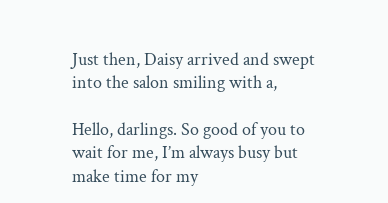Just then, Daisy arrived and swept into the salon smiling with a,

Hello, darlings. So good of you to wait for me, I’m always busy but make time for my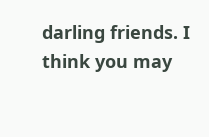darling friends. I think you may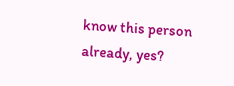know this person already, yes?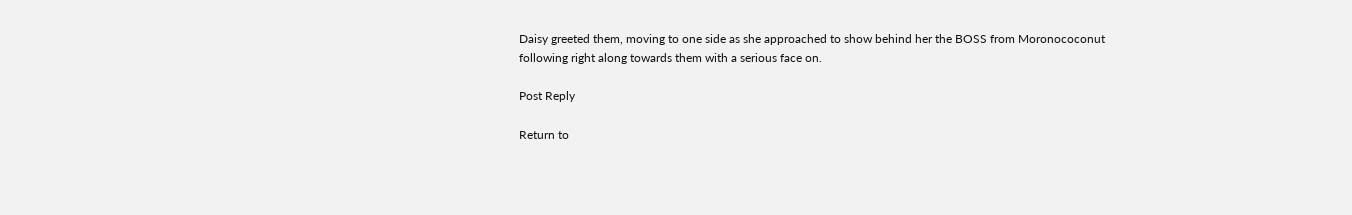Daisy greeted them, moving to one side as she approached to show behind her the BOSS from Moronococonut following right along towards them with a serious face on.

Post Reply

Return to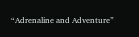“Adrenaline and Adventure”